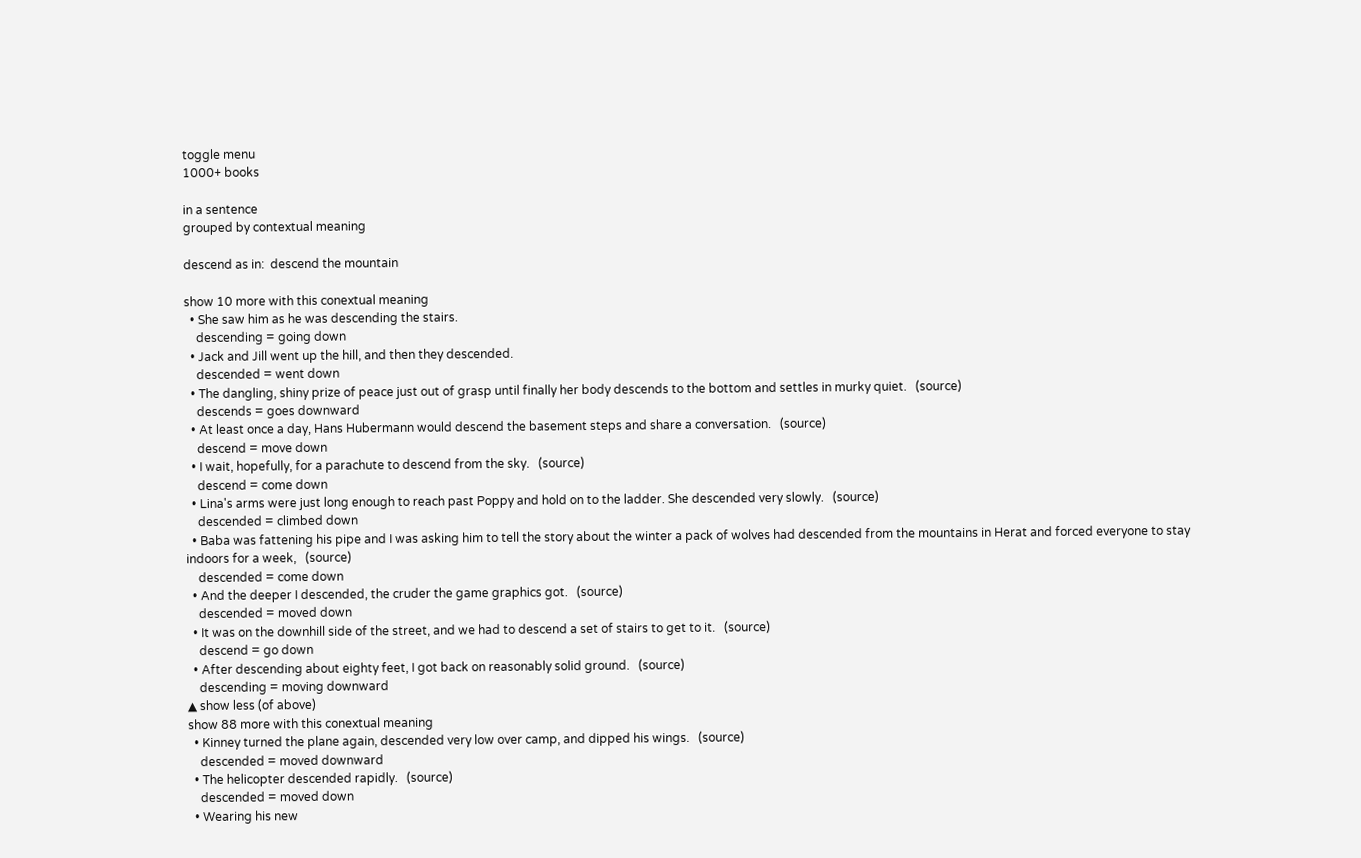toggle menu
1000+ books

in a sentence
grouped by contextual meaning

descend as in:  descend the mountain

show 10 more with this conextual meaning
  • She saw him as he was descending the stairs.
    descending = going down
  • Jack and Jill went up the hill, and then they descended.
    descended = went down
  • The dangling, shiny prize of peace just out of grasp until finally her body descends to the bottom and settles in murky quiet.   (source)
    descends = goes downward
  • At least once a day, Hans Hubermann would descend the basement steps and share a conversation.   (source)
    descend = move down
  • I wait, hopefully, for a parachute to descend from the sky.   (source)
    descend = come down
  • Lina's arms were just long enough to reach past Poppy and hold on to the ladder. She descended very slowly.   (source)
    descended = climbed down
  • Baba was fattening his pipe and I was asking him to tell the story about the winter a pack of wolves had descended from the mountains in Herat and forced everyone to stay indoors for a week,   (source)
    descended = come down
  • And the deeper I descended, the cruder the game graphics got.   (source)
    descended = moved down
  • It was on the downhill side of the street, and we had to descend a set of stairs to get to it.   (source)
    descend = go down
  • After descending about eighty feet, I got back on reasonably solid ground.   (source)
    descending = moving downward
▲ show less (of above)
show 88 more with this conextual meaning
  • Kinney turned the plane again, descended very low over camp, and dipped his wings.   (source)
    descended = moved downward
  • The helicopter descended rapidly.   (source)
    descended = moved down
  • Wearing his new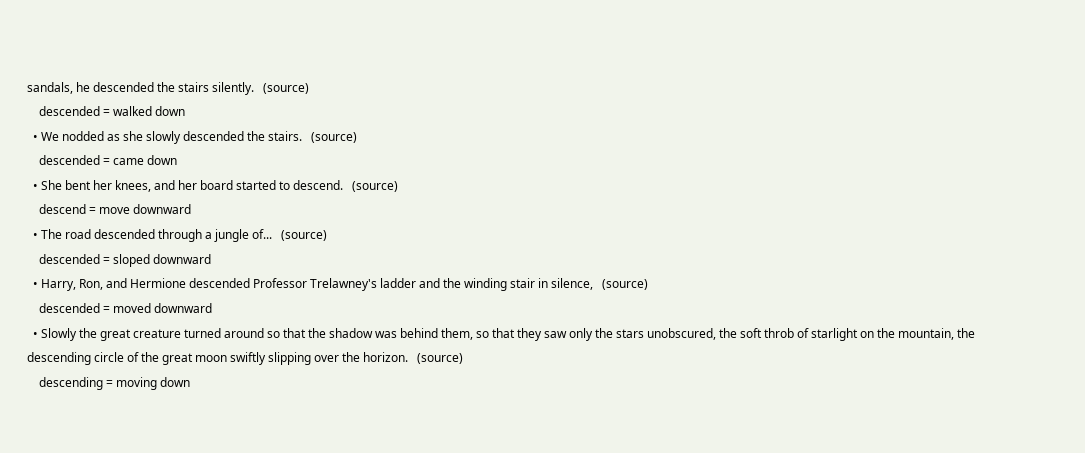sandals, he descended the stairs silently.   (source)
    descended = walked down
  • We nodded as she slowly descended the stairs.   (source)
    descended = came down
  • She bent her knees, and her board started to descend.   (source)
    descend = move downward
  • The road descended through a jungle of...   (source)
    descended = sloped downward
  • Harry, Ron, and Hermione descended Professor Trelawney's ladder and the winding stair in silence,   (source)
    descended = moved downward
  • Slowly the great creature turned around so that the shadow was behind them, so that they saw only the stars unobscured, the soft throb of starlight on the mountain, the descending circle of the great moon swiftly slipping over the horizon.   (source)
    descending = moving down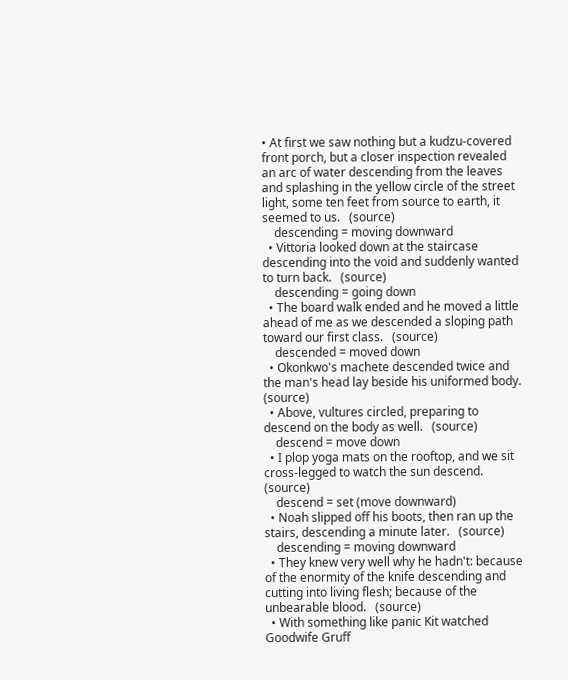• At first we saw nothing but a kudzu-covered front porch, but a closer inspection revealed an arc of water descending from the leaves and splashing in the yellow circle of the street light, some ten feet from source to earth, it seemed to us.   (source)
    descending = moving downward
  • Vittoria looked down at the staircase descending into the void and suddenly wanted to turn back.   (source)
    descending = going down
  • The board walk ended and he moved a little ahead of me as we descended a sloping path toward our first class.   (source)
    descended = moved down
  • Okonkwo's machete descended twice and the man's head lay beside his uniformed body.   (source)
  • Above, vultures circled, preparing to descend on the body as well.   (source)
    descend = move down
  • I plop yoga mats on the rooftop, and we sit cross-legged to watch the sun descend.   (source)
    descend = set (move downward)
  • Noah slipped off his boots, then ran up the stairs, descending a minute later.   (source)
    descending = moving downward
  • They knew very well why he hadn't: because of the enormity of the knife descending and cutting into living flesh; because of the unbearable blood.   (source)
  • With something like panic Kit watched Goodwife Gruff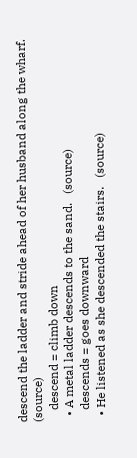descend the ladder and stride ahead of her husband along the wharf.   (source)
    descend = climb down
  • A metal ladder descends to the sand.   (source)
    descends = goes downward
  • He listened as she descended the stairs.   (source)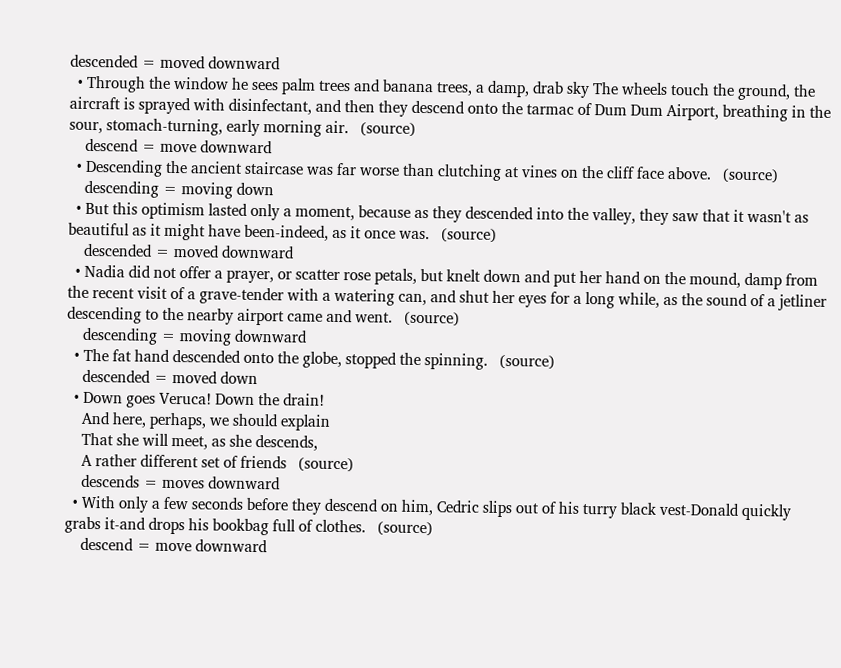descended = moved downward
  • Through the window he sees palm trees and banana trees, a damp, drab sky The wheels touch the ground, the aircraft is sprayed with disinfectant, and then they descend onto the tarmac of Dum Dum Airport, breathing in the sour, stomach-turning, early morning air.   (source)
    descend = move downward
  • Descending the ancient staircase was far worse than clutching at vines on the cliff face above.   (source)
    descending = moving down
  • But this optimism lasted only a moment, because as they descended into the valley, they saw that it wasn't as beautiful as it might have been-indeed, as it once was.   (source)
    descended = moved downward
  • Nadia did not offer a prayer, or scatter rose petals, but knelt down and put her hand on the mound, damp from the recent visit of a grave-tender with a watering can, and shut her eyes for a long while, as the sound of a jetliner descending to the nearby airport came and went.   (source)
    descending = moving downward
  • The fat hand descended onto the globe, stopped the spinning.   (source)
    descended = moved down
  • Down goes Veruca! Down the drain!
    And here, perhaps, we should explain
    That she will meet, as she descends,
    A rather different set of friends   (source)
    descends = moves downward
  • With only a few seconds before they descend on him, Cedric slips out of his turry black vest-Donald quickly grabs it-and drops his bookbag full of clothes.   (source)
    descend = move downward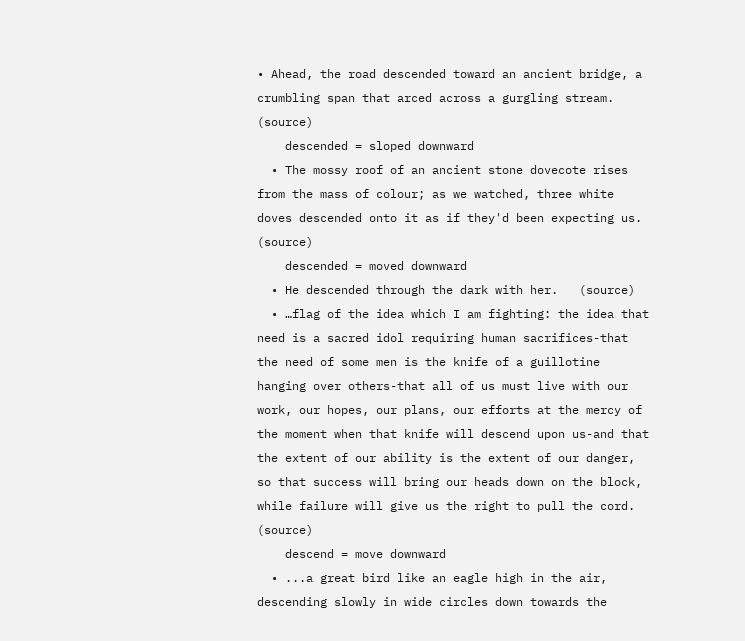• Ahead, the road descended toward an ancient bridge, a crumbling span that arced across a gurgling stream.   (source)
    descended = sloped downward
  • The mossy roof of an ancient stone dovecote rises from the mass of colour; as we watched, three white doves descended onto it as if they'd been expecting us.   (source)
    descended = moved downward
  • He descended through the dark with her.   (source)
  • …flag of the idea which I am fighting: the idea that need is a sacred idol requiring human sacrifices-that the need of some men is the knife of a guillotine hanging over others-that all of us must live with our work, our hopes, our plans, our efforts at the mercy of the moment when that knife will descend upon us-and that the extent of our ability is the extent of our danger, so that success will bring our heads down on the block, while failure will give us the right to pull the cord.   (source)
    descend = move downward
  • ...a great bird like an eagle high in the air, descending slowly in wide circles down towards the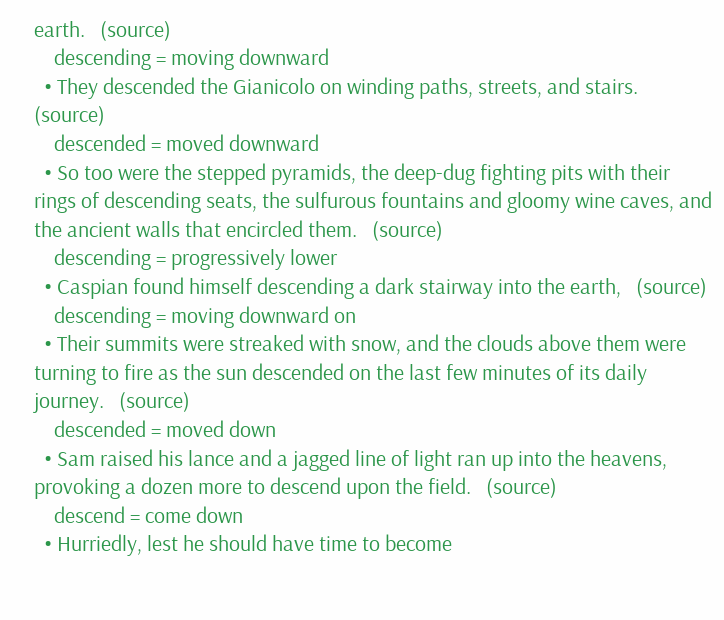earth.   (source)
    descending = moving downward
  • They descended the Gianicolo on winding paths, streets, and stairs.   (source)
    descended = moved downward
  • So too were the stepped pyramids, the deep-dug fighting pits with their rings of descending seats, the sulfurous fountains and gloomy wine caves, and the ancient walls that encircled them.   (source)
    descending = progressively lower
  • Caspian found himself descending a dark stairway into the earth,   (source)
    descending = moving downward on
  • Their summits were streaked with snow, and the clouds above them were turning to fire as the sun descended on the last few minutes of its daily journey.   (source)
    descended = moved down
  • Sam raised his lance and a jagged line of light ran up into the heavens, provoking a dozen more to descend upon the field.   (source)
    descend = come down
  • Hurriedly, lest he should have time to become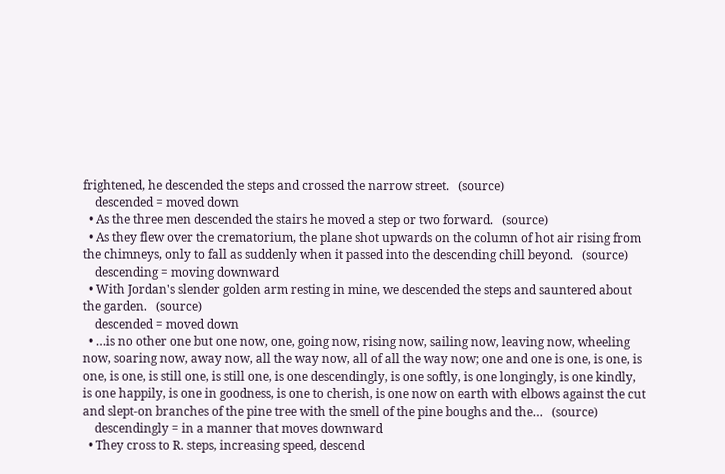frightened, he descended the steps and crossed the narrow street.   (source)
    descended = moved down
  • As the three men descended the stairs he moved a step or two forward.   (source)
  • As they flew over the crematorium, the plane shot upwards on the column of hot air rising from the chimneys, only to fall as suddenly when it passed into the descending chill beyond.   (source)
    descending = moving downward
  • With Jordan's slender golden arm resting in mine, we descended the steps and sauntered about the garden.   (source)
    descended = moved down
  • …is no other one but one now, one, going now, rising now, sailing now, leaving now, wheeling now, soaring now, away now, all the way now, all of all the way now; one and one is one, is one, is one, is one, is still one, is still one, is one descendingly, is one softly, is one longingly, is one kindly, is one happily, is one in goodness, is one to cherish, is one now on earth with elbows against the cut and slept-on branches of the pine tree with the smell of the pine boughs and the…   (source)
    descendingly = in a manner that moves downward
  • They cross to R. steps, increasing speed, descend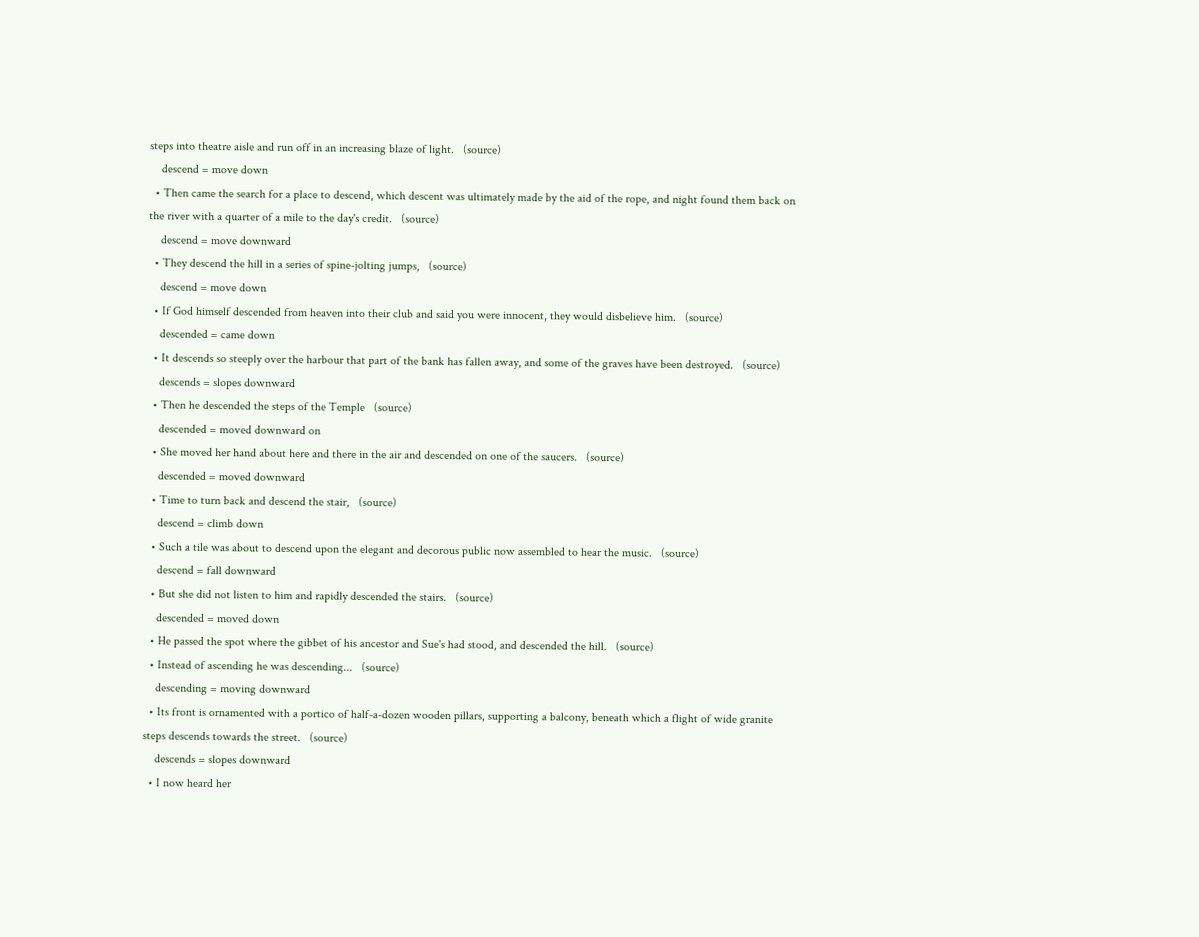steps into theatre aisle and run off in an increasing blaze of light.   (source)
    descend = move down
  • Then came the search for a place to descend, which descent was ultimately made by the aid of the rope, and night found them back on the river with a quarter of a mile to the day's credit.   (source)
    descend = move downward
  • They descend the hill in a series of spine-jolting jumps,   (source)
    descend = move down
  • If God himself descended from heaven into their club and said you were innocent, they would disbelieve him.   (source)
    descended = came down
  • It descends so steeply over the harbour that part of the bank has fallen away, and some of the graves have been destroyed.   (source)
    descends = slopes downward
  • Then he descended the steps of the Temple   (source)
    descended = moved downward on
  • She moved her hand about here and there in the air and descended on one of the saucers.   (source)
    descended = moved downward
  • Time to turn back and descend the stair,   (source)
    descend = climb down
  • Such a tile was about to descend upon the elegant and decorous public now assembled to hear the music.   (source)
    descend = fall downward
  • But she did not listen to him and rapidly descended the stairs.   (source)
    descended = moved down
  • He passed the spot where the gibbet of his ancestor and Sue's had stood, and descended the hill.   (source)
  • Instead of ascending he was descending...   (source)
    descending = moving downward
  • Its front is ornamented with a portico of half-a-dozen wooden pillars, supporting a balcony, beneath which a flight of wide granite steps descends towards the street.   (source)
    descends = slopes downward
  • I now heard her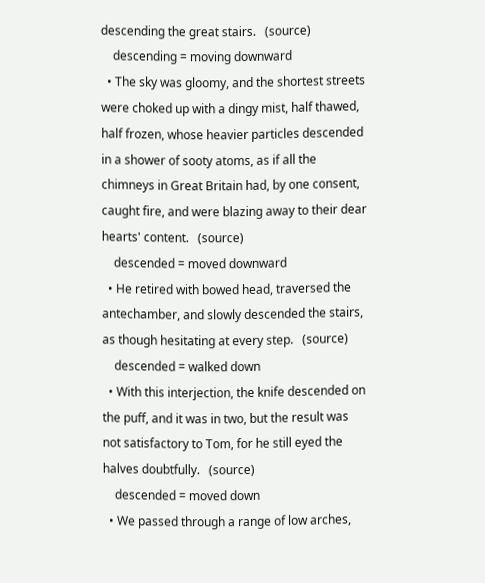descending the great stairs.   (source)
    descending = moving downward
  • The sky was gloomy, and the shortest streets were choked up with a dingy mist, half thawed, half frozen, whose heavier particles descended in a shower of sooty atoms, as if all the chimneys in Great Britain had, by one consent, caught fire, and were blazing away to their dear hearts' content.   (source)
    descended = moved downward
  • He retired with bowed head, traversed the antechamber, and slowly descended the stairs, as though hesitating at every step.   (source)
    descended = walked down
  • With this interjection, the knife descended on the puff, and it was in two, but the result was not satisfactory to Tom, for he still eyed the halves doubtfully.   (source)
    descended = moved down
  • We passed through a range of low arches,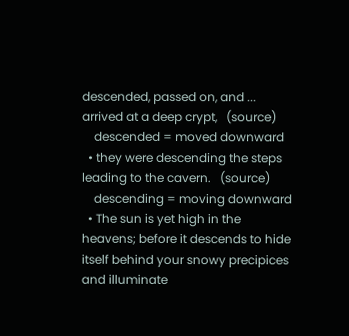descended, passed on, and ... arrived at a deep crypt,   (source)
    descended = moved downward
  • they were descending the steps leading to the cavern.   (source)
    descending = moving downward
  • The sun is yet high in the heavens; before it descends to hide itself behind your snowy precipices and illuminate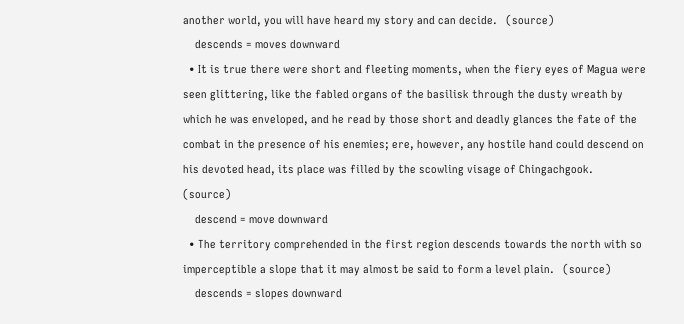another world, you will have heard my story and can decide.   (source)
    descends = moves downward
  • It is true there were short and fleeting moments, when the fiery eyes of Magua were seen glittering, like the fabled organs of the basilisk through the dusty wreath by which he was enveloped, and he read by those short and deadly glances the fate of the combat in the presence of his enemies; ere, however, any hostile hand could descend on his devoted head, its place was filled by the scowling visage of Chingachgook.   (source)
    descend = move downward
  • The territory comprehended in the first region descends towards the north with so imperceptible a slope that it may almost be said to form a level plain.   (source)
    descends = slopes downward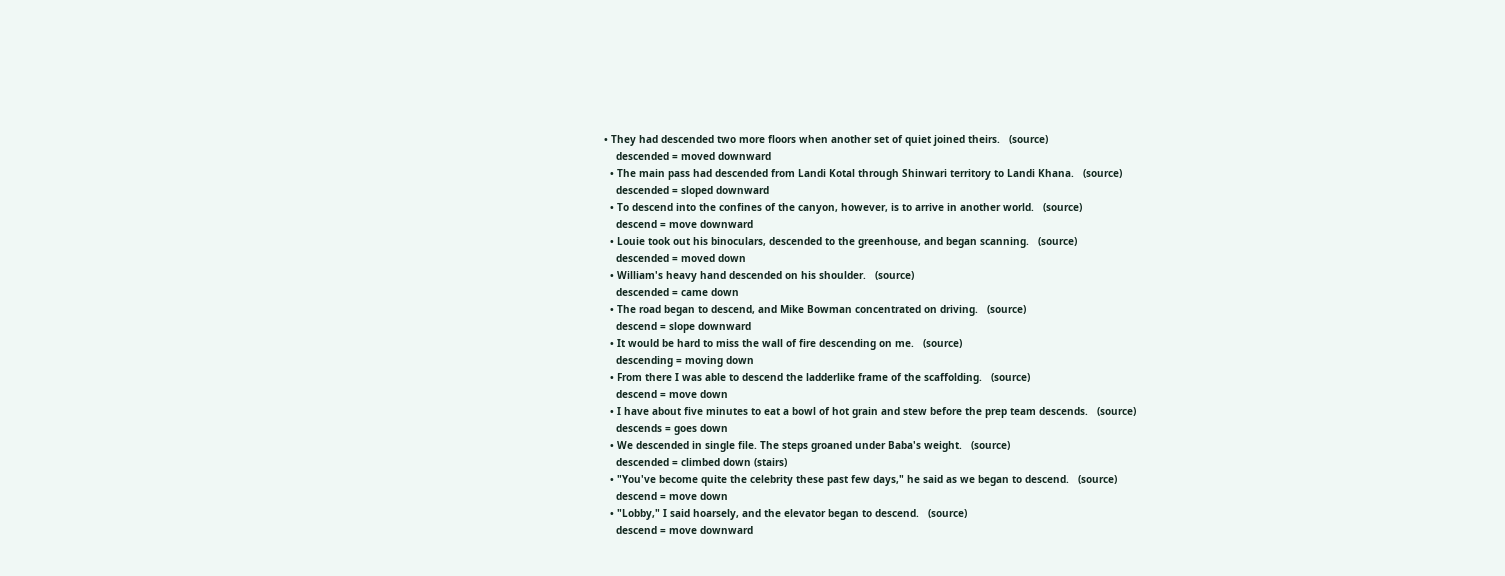• They had descended two more floors when another set of quiet joined theirs.   (source)
    descended = moved downward
  • The main pass had descended from Landi Kotal through Shinwari territory to Landi Khana.   (source)
    descended = sloped downward
  • To descend into the confines of the canyon, however, is to arrive in another world.   (source)
    descend = move downward
  • Louie took out his binoculars, descended to the greenhouse, and began scanning.   (source)
    descended = moved down
  • William's heavy hand descended on his shoulder.   (source)
    descended = came down
  • The road began to descend, and Mike Bowman concentrated on driving.   (source)
    descend = slope downward
  • It would be hard to miss the wall of fire descending on me.   (source)
    descending = moving down
  • From there I was able to descend the ladderlike frame of the scaffolding.   (source)
    descend = move down
  • I have about five minutes to eat a bowl of hot grain and stew before the prep team descends.   (source)
    descends = goes down
  • We descended in single file. The steps groaned under Baba's weight.   (source)
    descended = climbed down (stairs)
  • "You've become quite the celebrity these past few days," he said as we began to descend.   (source)
    descend = move down
  • "Lobby," I said hoarsely, and the elevator began to descend.   (source)
    descend = move downward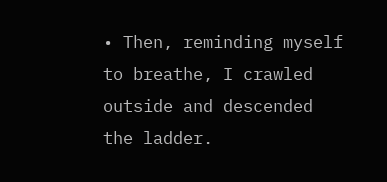• Then, reminding myself to breathe, I crawled outside and descended the ladder.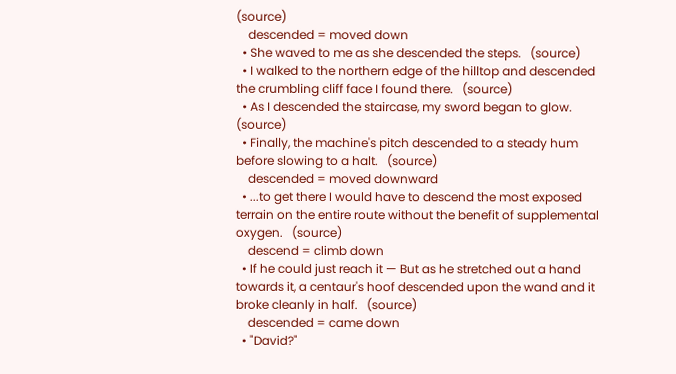(source)
    descended = moved down
  • She waved to me as she descended the steps.   (source)
  • I walked to the northern edge of the hilltop and descended the crumbling cliff face I found there.   (source)
  • As I descended the staircase, my sword began to glow.   (source)
  • Finally, the machine's pitch descended to a steady hum before slowing to a halt.   (source)
    descended = moved downward
  • ...to get there I would have to descend the most exposed terrain on the entire route without the benefit of supplemental oxygen.   (source)
    descend = climb down
  • If he could just reach it — But as he stretched out a hand towards it, a centaur's hoof descended upon the wand and it broke cleanly in half.   (source)
    descended = came down
  • "David?"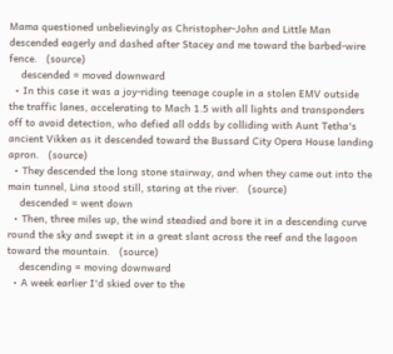Mama questioned unbelievingly as Christopher-John and Little Man descended eagerly and dashed after Stacey and me toward the barbed-wire fence.   (source)
    descended = moved downward
  • In this case it was a joy-riding teenage couple in a stolen EMV outside the traffic lanes, accelerating to Mach 1.5 with all lights and transponders off to avoid detection, who defied all odds by colliding with Aunt Tetha's ancient Vikken as it descended toward the Bussard City Opera House landing apron.   (source)
  • They descended the long stone stairway, and when they came out into the main tunnel, Lina stood still, staring at the river.   (source)
    descended = went down
  • Then, three miles up, the wind steadied and bore it in a descending curve round the sky and swept it in a great slant across the reef and the lagoon toward the mountain.   (source)
    descending = moving downward
  • A week earlier I'd skied over to the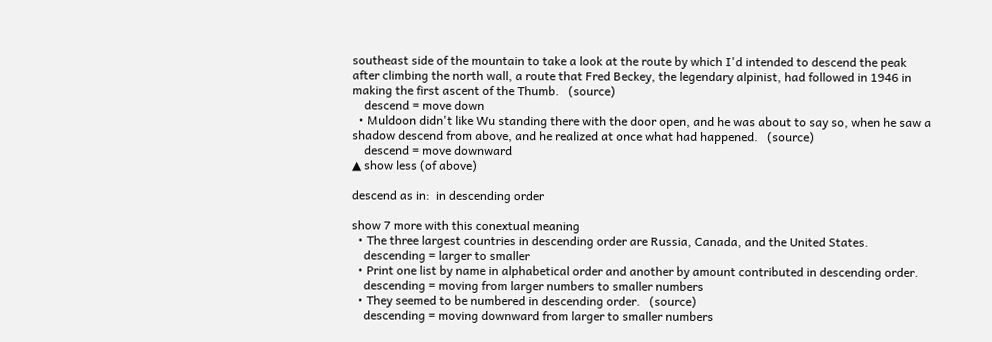southeast side of the mountain to take a look at the route by which I'd intended to descend the peak after climbing the north wall, a route that Fred Beckey, the legendary alpinist, had followed in 1946 in making the first ascent of the Thumb.   (source)
    descend = move down
  • Muldoon didn't like Wu standing there with the door open, and he was about to say so, when he saw a shadow descend from above, and he realized at once what had happened.   (source)
    descend = move downward
▲ show less (of above)

descend as in:  in descending order

show 7 more with this conextual meaning
  • The three largest countries in descending order are Russia, Canada, and the United States.
    descending = larger to smaller
  • Print one list by name in alphabetical order and another by amount contributed in descending order.
    descending = moving from larger numbers to smaller numbers
  • They seemed to be numbered in descending order.   (source)
    descending = moving downward from larger to smaller numbers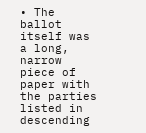• The ballot itself was a long, narrow piece of paper with the parties listed in descending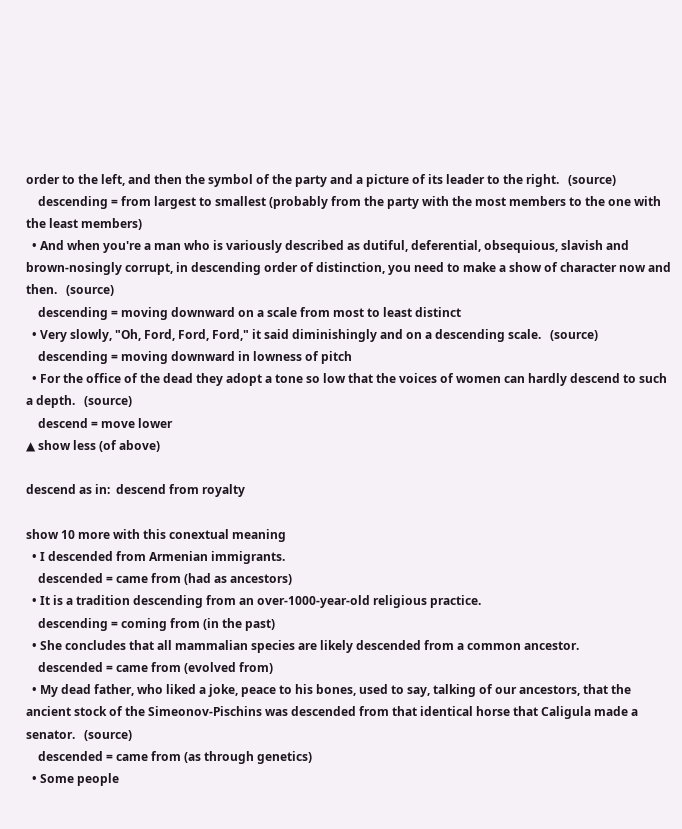order to the left, and then the symbol of the party and a picture of its leader to the right.   (source)
    descending = from largest to smallest (probably from the party with the most members to the one with the least members)
  • And when you're a man who is variously described as dutiful, deferential, obsequious, slavish and brown-nosingly corrupt, in descending order of distinction, you need to make a show of character now and then.   (source)
    descending = moving downward on a scale from most to least distinct
  • Very slowly, "Oh, Ford, Ford, Ford," it said diminishingly and on a descending scale.   (source)
    descending = moving downward in lowness of pitch
  • For the office of the dead they adopt a tone so low that the voices of women can hardly descend to such a depth.   (source)
    descend = move lower
▲ show less (of above)

descend as in:  descend from royalty

show 10 more with this conextual meaning
  • I descended from Armenian immigrants.
    descended = came from (had as ancestors)
  • It is a tradition descending from an over-1000-year-old religious practice.
    descending = coming from (in the past)
  • She concludes that all mammalian species are likely descended from a common ancestor.
    descended = came from (evolved from)
  • My dead father, who liked a joke, peace to his bones, used to say, talking of our ancestors, that the ancient stock of the Simeonov-Pischins was descended from that identical horse that Caligula made a senator.   (source)
    descended = came from (as through genetics)
  • Some people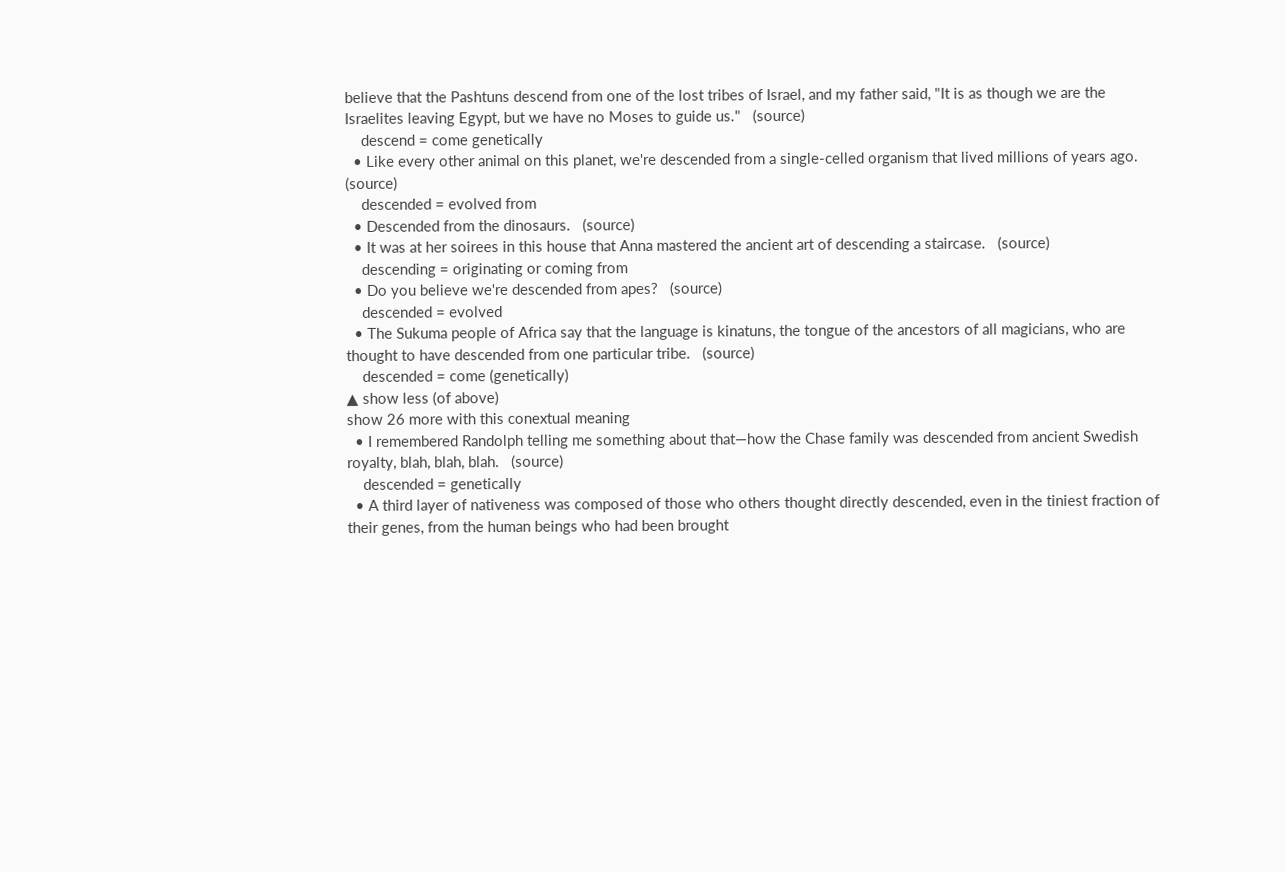believe that the Pashtuns descend from one of the lost tribes of Israel, and my father said, "It is as though we are the Israelites leaving Egypt, but we have no Moses to guide us."   (source)
    descend = come genetically
  • Like every other animal on this planet, we're descended from a single-celled organism that lived millions of years ago.   (source)
    descended = evolved from
  • Descended from the dinosaurs.   (source)
  • It was at her soirees in this house that Anna mastered the ancient art of descending a staircase.   (source)
    descending = originating or coming from
  • Do you believe we're descended from apes?   (source)
    descended = evolved
  • The Sukuma people of Africa say that the language is kinatuns, the tongue of the ancestors of all magicians, who are thought to have descended from one particular tribe.   (source)
    descended = come (genetically)
▲ show less (of above)
show 26 more with this conextual meaning
  • I remembered Randolph telling me something about that—how the Chase family was descended from ancient Swedish royalty, blah, blah, blah.   (source)
    descended = genetically
  • A third layer of nativeness was composed of those who others thought directly descended, even in the tiniest fraction of their genes, from the human beings who had been brought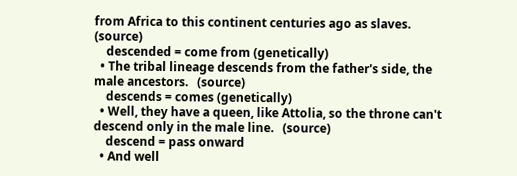from Africa to this continent centuries ago as slaves.   (source)
    descended = come from (genetically)
  • The tribal lineage descends from the father's side, the male ancestors.   (source)
    descends = comes (genetically)
  • Well, they have a queen, like Attolia, so the throne can't descend only in the male line.   (source)
    descend = pass onward
  • And well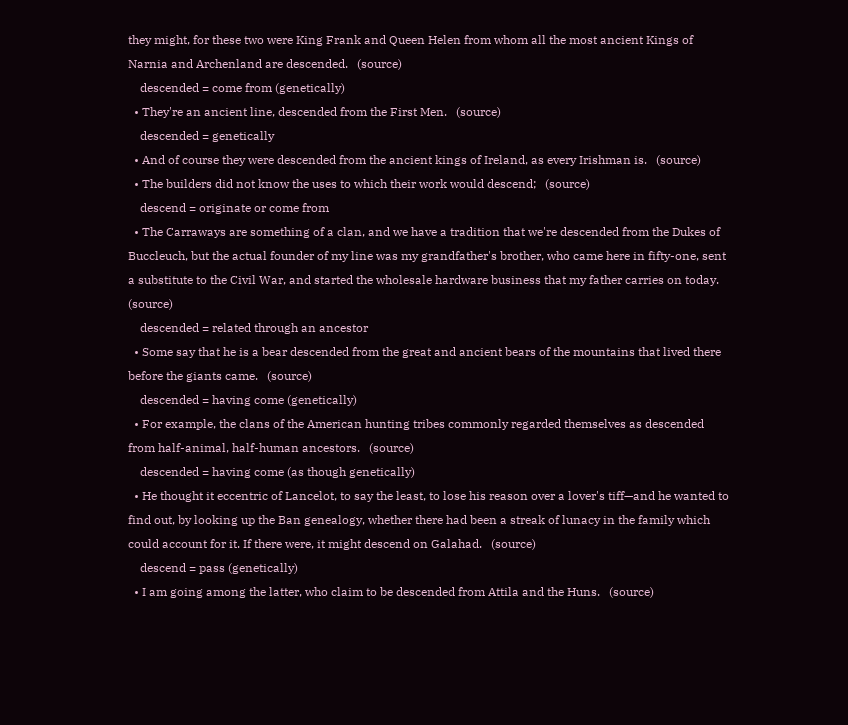they might, for these two were King Frank and Queen Helen from whom all the most ancient Kings of Narnia and Archenland are descended.   (source)
    descended = come from (genetically)
  • They're an ancient line, descended from the First Men.   (source)
    descended = genetically
  • And of course they were descended from the ancient kings of Ireland, as every Irishman is.   (source)
  • The builders did not know the uses to which their work would descend;   (source)
    descend = originate or come from
  • The Carraways are something of a clan, and we have a tradition that we're descended from the Dukes of Buccleuch, but the actual founder of my line was my grandfather's brother, who came here in fifty-one, sent a substitute to the Civil War, and started the wholesale hardware business that my father carries on today.   (source)
    descended = related through an ancestor
  • Some say that he is a bear descended from the great and ancient bears of the mountains that lived there before the giants came.   (source)
    descended = having come (genetically)
  • For example, the clans of the American hunting tribes commonly regarded themselves as descended from half-animal, half-human ancestors.   (source)
    descended = having come (as though genetically)
  • He thought it eccentric of Lancelot, to say the least, to lose his reason over a lover's tiff—and he wanted to find out, by looking up the Ban genealogy, whether there had been a streak of lunacy in the family which could account for it. If there were, it might descend on Galahad.   (source)
    descend = pass (genetically)
  • I am going among the latter, who claim to be descended from Attila and the Huns.   (source)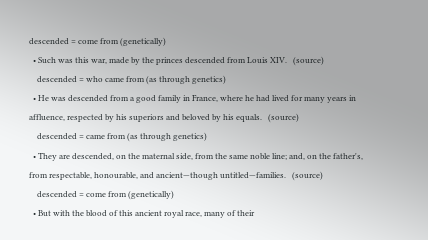descended = come from (genetically)
  • Such was this war, made by the princes descended from Louis XIV.   (source)
    descended = who came from (as through genetics)
  • He was descended from a good family in France, where he had lived for many years in affluence, respected by his superiors and beloved by his equals.   (source)
    descended = came from (as through genetics)
  • They are descended, on the maternal side, from the same noble line; and, on the father's, from respectable, honourable, and ancient—though untitled—families.   (source)
    descended = come from (genetically)
  • But with the blood of this ancient royal race, many of their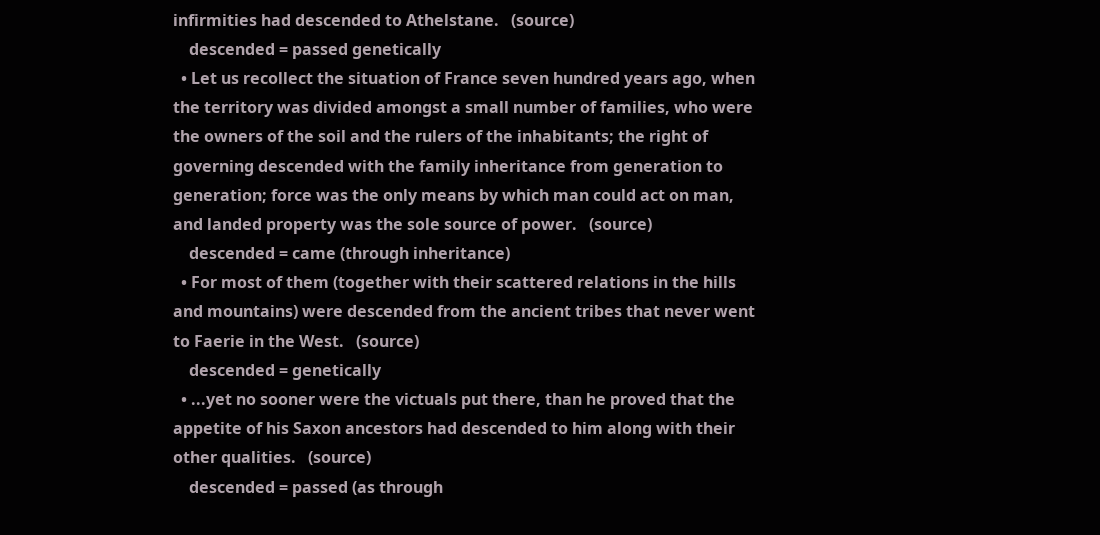infirmities had descended to Athelstane.   (source)
    descended = passed genetically
  • Let us recollect the situation of France seven hundred years ago, when the territory was divided amongst a small number of families, who were the owners of the soil and the rulers of the inhabitants; the right of governing descended with the family inheritance from generation to generation; force was the only means by which man could act on man, and landed property was the sole source of power.   (source)
    descended = came (through inheritance)
  • For most of them (together with their scattered relations in the hills and mountains) were descended from the ancient tribes that never went to Faerie in the West.   (source)
    descended = genetically
  • ...yet no sooner were the victuals put there, than he proved that the appetite of his Saxon ancestors had descended to him along with their other qualities.   (source)
    descended = passed (as through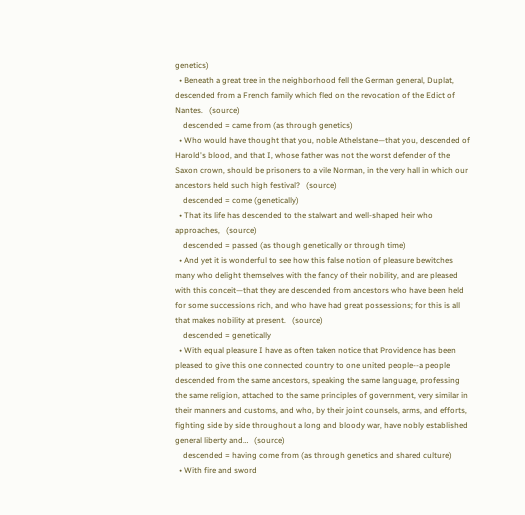genetics)
  • Beneath a great tree in the neighborhood fell the German general, Duplat, descended from a French family which fled on the revocation of the Edict of Nantes.   (source)
    descended = came from (as through genetics)
  • Who would have thought that you, noble Athelstane—that you, descended of Harold's blood, and that I, whose father was not the worst defender of the Saxon crown, should be prisoners to a vile Norman, in the very hall in which our ancestors held such high festival?   (source)
    descended = come (genetically)
  • That its life has descended to the stalwart and well-shaped heir who approaches,   (source)
    descended = passed (as though genetically or through time)
  • And yet it is wonderful to see how this false notion of pleasure bewitches many who delight themselves with the fancy of their nobility, and are pleased with this conceit—that they are descended from ancestors who have been held for some successions rich, and who have had great possessions; for this is all that makes nobility at present.   (source)
    descended = genetically
  • With equal pleasure I have as often taken notice that Providence has been pleased to give this one connected country to one united people--a people descended from the same ancestors, speaking the same language, professing the same religion, attached to the same principles of government, very similar in their manners and customs, and who, by their joint counsels, arms, and efforts, fighting side by side throughout a long and bloody war, have nobly established general liberty and…   (source)
    descended = having come from (as through genetics and shared culture)
  • With fire and sword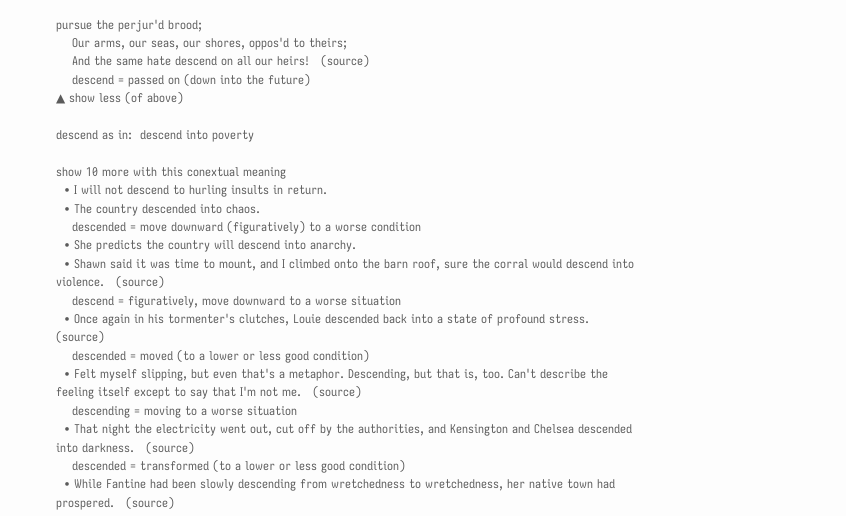pursue the perjur'd brood;
    Our arms, our seas, our shores, oppos'd to theirs;
    And the same hate descend on all our heirs!   (source)
    descend = passed on (down into the future)
▲ show less (of above)

descend as in:  descend into poverty

show 10 more with this conextual meaning
  • I will not descend to hurling insults in return.
  • The country descended into chaos.
    descended = move downward (figuratively) to a worse condition
  • She predicts the country will descend into anarchy.
  • Shawn said it was time to mount, and I climbed onto the barn roof, sure the corral would descend into violence.   (source)
    descend = figuratively, move downward to a worse situation
  • Once again in his tormenter's clutches, Louie descended back into a state of profound stress.   (source)
    descended = moved (to a lower or less good condition)
  • Felt myself slipping, but even that's a metaphor. Descending, but that is, too. Can't describe the feeling itself except to say that I'm not me.   (source)
    descending = moving to a worse situation
  • That night the electricity went out, cut off by the authorities, and Kensington and Chelsea descended into darkness.   (source)
    descended = transformed (to a lower or less good condition)
  • While Fantine had been slowly descending from wretchedness to wretchedness, her native town had prospered.   (source)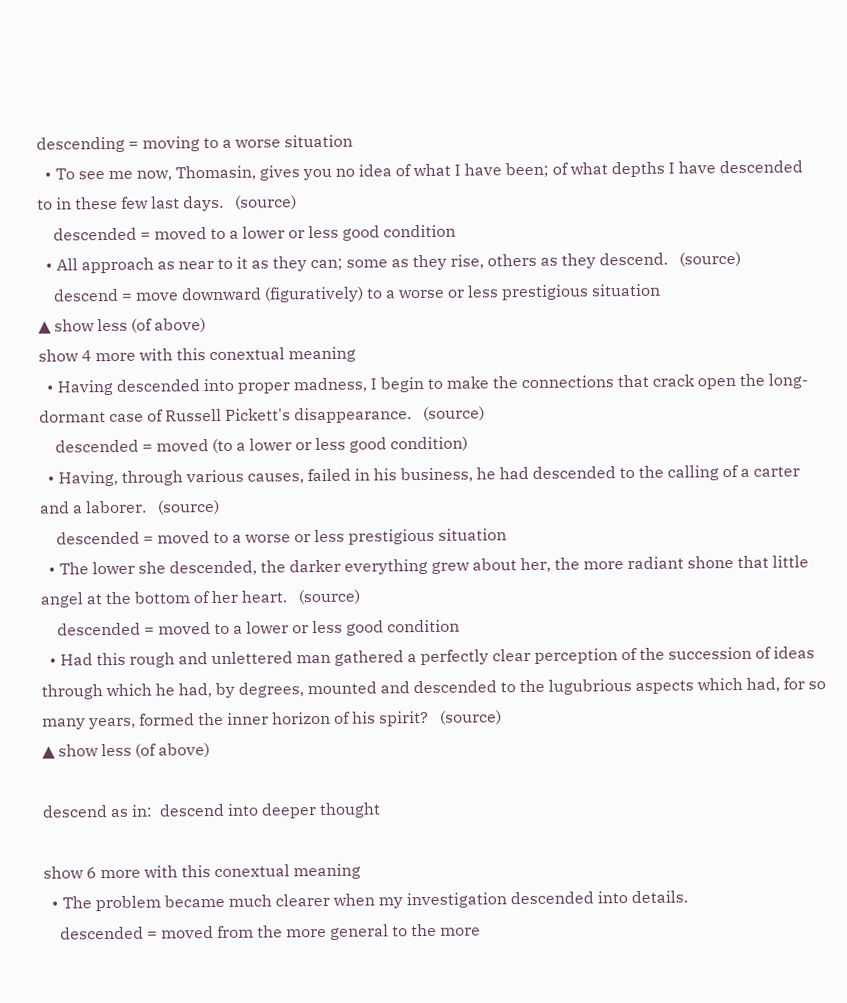descending = moving to a worse situation
  • To see me now, Thomasin, gives you no idea of what I have been; of what depths I have descended to in these few last days.   (source)
    descended = moved to a lower or less good condition
  • All approach as near to it as they can; some as they rise, others as they descend.   (source)
    descend = move downward (figuratively) to a worse or less prestigious situation
▲ show less (of above)
show 4 more with this conextual meaning
  • Having descended into proper madness, I begin to make the connections that crack open the long-dormant case of Russell Pickett's disappearance.   (source)
    descended = moved (to a lower or less good condition)
  • Having, through various causes, failed in his business, he had descended to the calling of a carter and a laborer.   (source)
    descended = moved to a worse or less prestigious situation
  • The lower she descended, the darker everything grew about her, the more radiant shone that little angel at the bottom of her heart.   (source)
    descended = moved to a lower or less good condition
  • Had this rough and unlettered man gathered a perfectly clear perception of the succession of ideas through which he had, by degrees, mounted and descended to the lugubrious aspects which had, for so many years, formed the inner horizon of his spirit?   (source)
▲ show less (of above)

descend as in:  descend into deeper thought

show 6 more with this conextual meaning
  • The problem became much clearer when my investigation descended into details.
    descended = moved from the more general to the more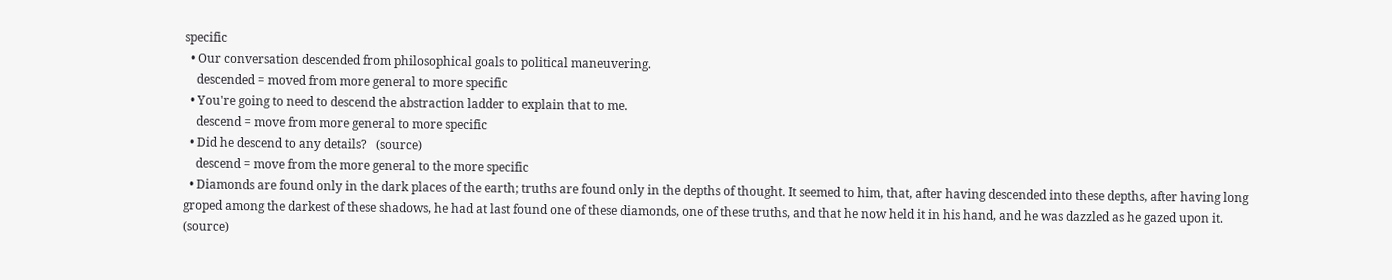specific
  • Our conversation descended from philosophical goals to political maneuvering.
    descended = moved from more general to more specific
  • You're going to need to descend the abstraction ladder to explain that to me.
    descend = move from more general to more specific
  • Did he descend to any details?   (source)
    descend = move from the more general to the more specific
  • Diamonds are found only in the dark places of the earth; truths are found only in the depths of thought. It seemed to him, that, after having descended into these depths, after having long groped among the darkest of these shadows, he had at last found one of these diamonds, one of these truths, and that he now held it in his hand, and he was dazzled as he gazed upon it.   (source)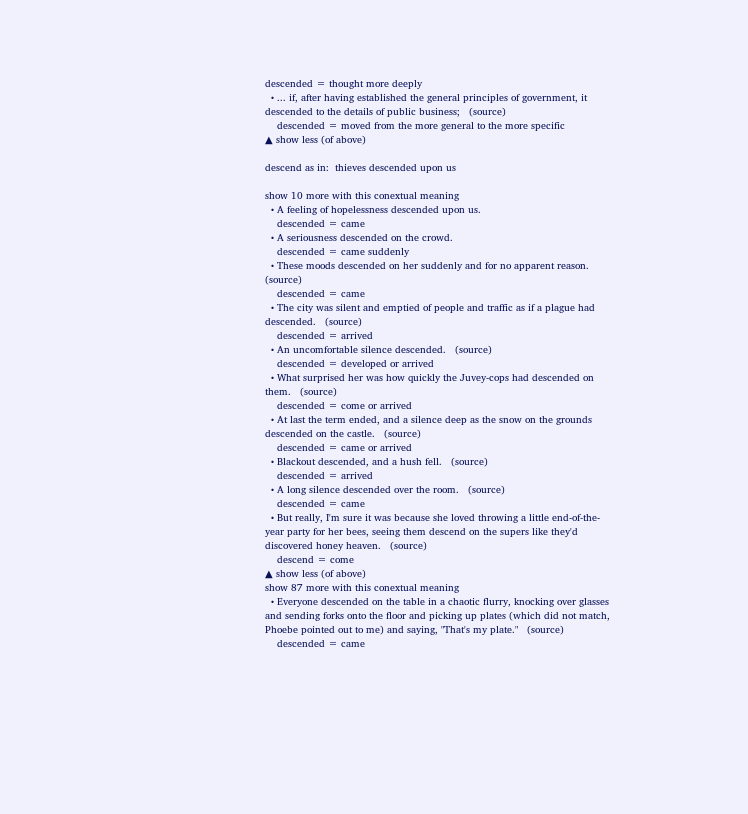descended = thought more deeply
  • ... if, after having established the general principles of government, it descended to the details of public business;   (source)
    descended = moved from the more general to the more specific
▲ show less (of above)

descend as in:  thieves descended upon us

show 10 more with this conextual meaning
  • A feeling of hopelessness descended upon us.
    descended = came
  • A seriousness descended on the crowd.
    descended = came suddenly
  • These moods descended on her suddenly and for no apparent reason.   (source)
    descended = came
  • The city was silent and emptied of people and traffic as if a plague had descended.   (source)
    descended = arrived
  • An uncomfortable silence descended.   (source)
    descended = developed or arrived
  • What surprised her was how quickly the Juvey-cops had descended on them.   (source)
    descended = come or arrived
  • At last the term ended, and a silence deep as the snow on the grounds descended on the castle.   (source)
    descended = came or arrived
  • Blackout descended, and a hush fell.   (source)
    descended = arrived
  • A long silence descended over the room.   (source)
    descended = came
  • But really, I'm sure it was because she loved throwing a little end-of-the-year party for her bees, seeing them descend on the supers like they'd discovered honey heaven.   (source)
    descend = come
▲ show less (of above)
show 87 more with this conextual meaning
  • Everyone descended on the table in a chaotic flurry, knocking over glasses and sending forks onto the floor and picking up plates (which did not match, Phoebe pointed out to me) and saying, "That's my plate."   (source)
    descended = came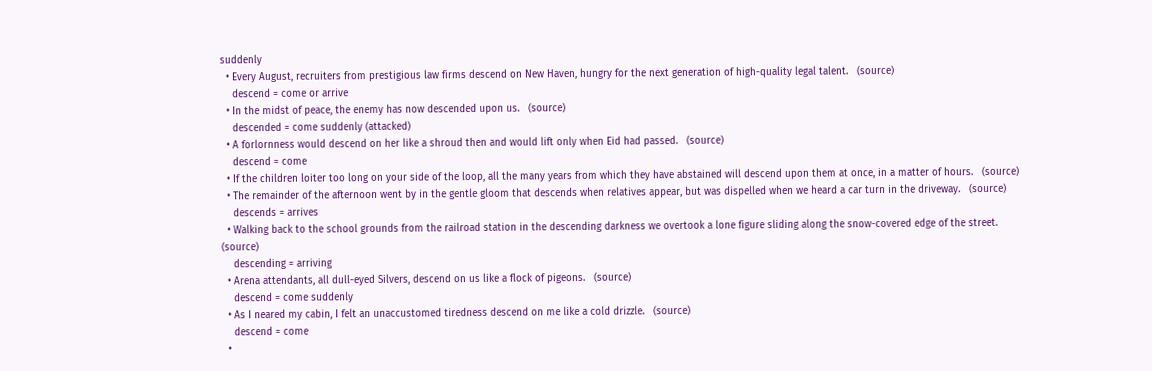suddenly
  • Every August, recruiters from prestigious law firms descend on New Haven, hungry for the next generation of high-quality legal talent.   (source)
    descend = come or arrive
  • In the midst of peace, the enemy has now descended upon us.   (source)
    descended = come suddenly (attacked)
  • A forlornness would descend on her like a shroud then and would lift only when Eid had passed.   (source)
    descend = come
  • If the children loiter too long on your side of the loop, all the many years from which they have abstained will descend upon them at once, in a matter of hours.   (source)
  • The remainder of the afternoon went by in the gentle gloom that descends when relatives appear, but was dispelled when we heard a car turn in the driveway.   (source)
    descends = arrives
  • Walking back to the school grounds from the railroad station in the descending darkness we overtook a lone figure sliding along the snow-covered edge of the street.   (source)
    descending = arriving
  • Arena attendants, all dull-eyed Silvers, descend on us like a flock of pigeons.   (source)
    descend = come suddenly
  • As I neared my cabin, I felt an unaccustomed tiredness descend on me like a cold drizzle.   (source)
    descend = come
  •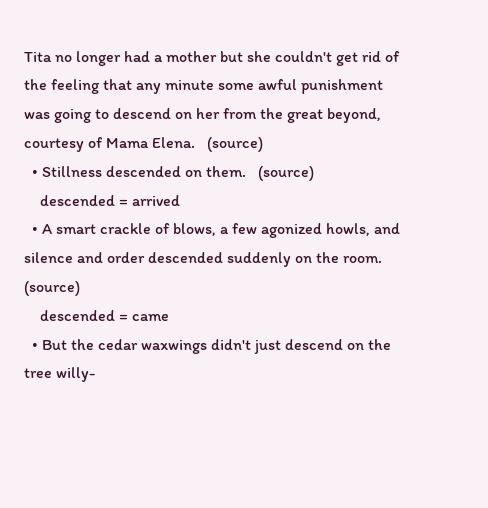Tita no longer had a mother but she couldn't get rid of the feeling that any minute some awful punishment was going to descend on her from the great beyond, courtesy of Mama Elena.   (source)
  • Stillness descended on them.   (source)
    descended = arrived
  • A smart crackle of blows, a few agonized howls, and silence and order descended suddenly on the room.   (source)
    descended = came
  • But the cedar waxwings didn't just descend on the tree willy-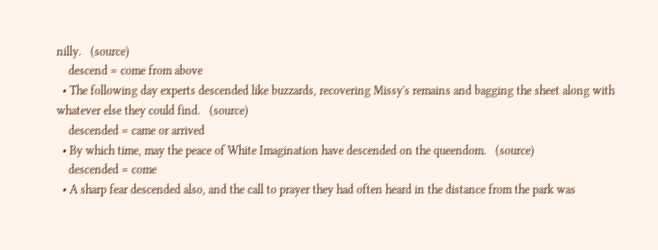nilly.   (source)
    descend = come from above
  • The following day experts descended like buzzards, recovering Missy's remains and bagging the sheet along with whatever else they could find.   (source)
    descended = came or arrived
  • By which time, may the peace of White Imagination have descended on the queendom.   (source)
    descended = come
  • A sharp fear descended also, and the call to prayer they had often heard in the distance from the park was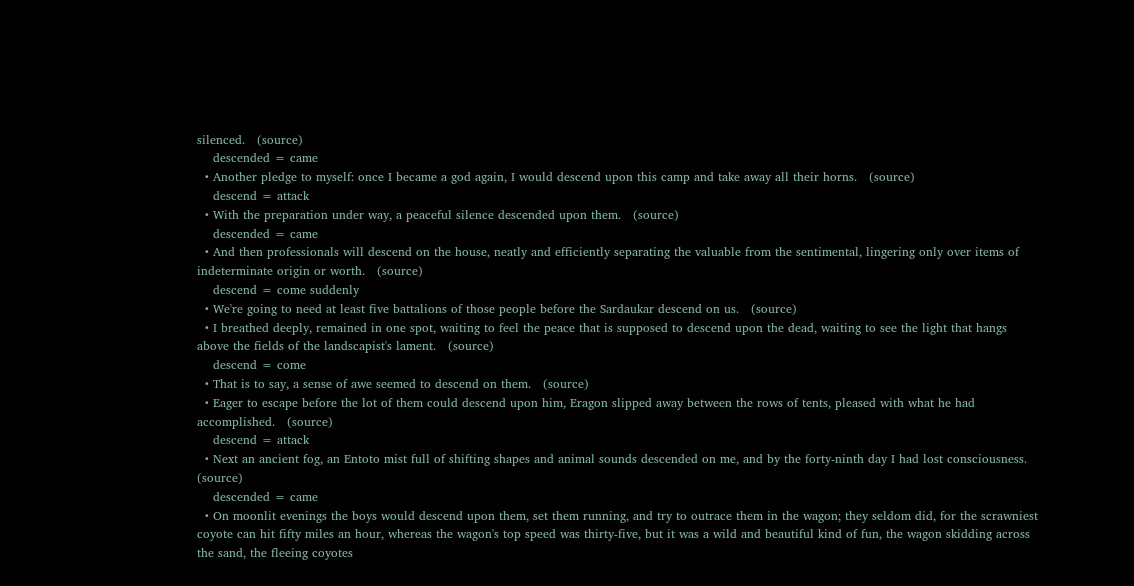silenced.   (source)
    descended = came
  • Another pledge to myself: once I became a god again, I would descend upon this camp and take away all their horns.   (source)
    descend = attack
  • With the preparation under way, a peaceful silence descended upon them.   (source)
    descended = came
  • And then professionals will descend on the house, neatly and efficiently separating the valuable from the sentimental, lingering only over items of indeterminate origin or worth.   (source)
    descend = come suddenly
  • We're going to need at least five battalions of those people before the Sardaukar descend on us.   (source)
  • I breathed deeply, remained in one spot, waiting to feel the peace that is supposed to descend upon the dead, waiting to see the light that hangs above the fields of the landscapist's lament.   (source)
    descend = come
  • That is to say, a sense of awe seemed to descend on them.   (source)
  • Eager to escape before the lot of them could descend upon him, Eragon slipped away between the rows of tents, pleased with what he had accomplished.   (source)
    descend = attack
  • Next an ancient fog, an Entoto mist full of shifting shapes and animal sounds descended on me, and by the forty-ninth day I had lost consciousness.   (source)
    descended = came
  • On moonlit evenings the boys would descend upon them, set them running, and try to outrace them in the wagon; they seldom did, for the scrawniest coyote can hit fifty miles an hour, whereas the wagon's top speed was thirty-five, but it was a wild and beautiful kind of fun, the wagon skidding across the sand, the fleeing coyotes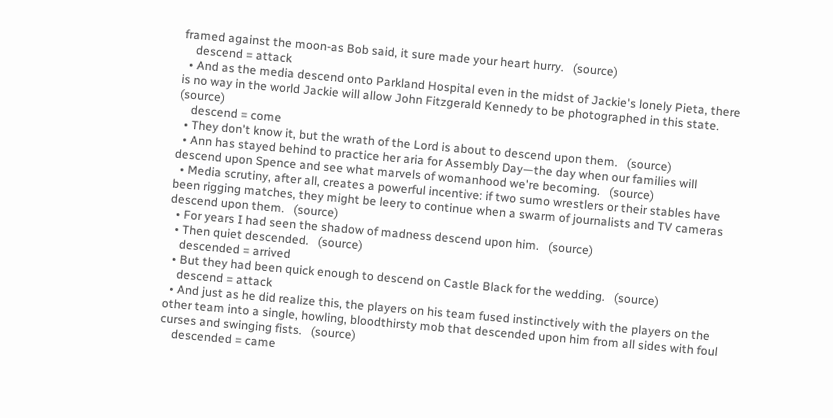framed against the moon-as Bob said, it sure made your heart hurry.   (source)
    descend = attack
  • And as the media descend onto Parkland Hospital even in the midst of Jackie's lonely Pieta, there is no way in the world Jackie will allow John Fitzgerald Kennedy to be photographed in this state.   (source)
    descend = come
  • They don't know it, but the wrath of the Lord is about to descend upon them.   (source)
  • Ann has stayed behind to practice her aria for Assembly Day—the day when our families will descend upon Spence and see what marvels of womanhood we're becoming.   (source)
  • Media scrutiny, after all, creates a powerful incentive: if two sumo wrestlers or their stables have been rigging matches, they might be leery to continue when a swarm of journalists and TV cameras descend upon them.   (source)
  • For years I had seen the shadow of madness descend upon him.   (source)
  • Then quiet descended.   (source)
    descended = arrived
  • But they had been quick enough to descend on Castle Black for the wedding.   (source)
    descend = attack
  • And just as he did realize this, the players on his team fused instinctively with the players on the other team into a single, howling, bloodthirsty mob that descended upon him from all sides with foul curses and swinging fists.   (source)
    descended = came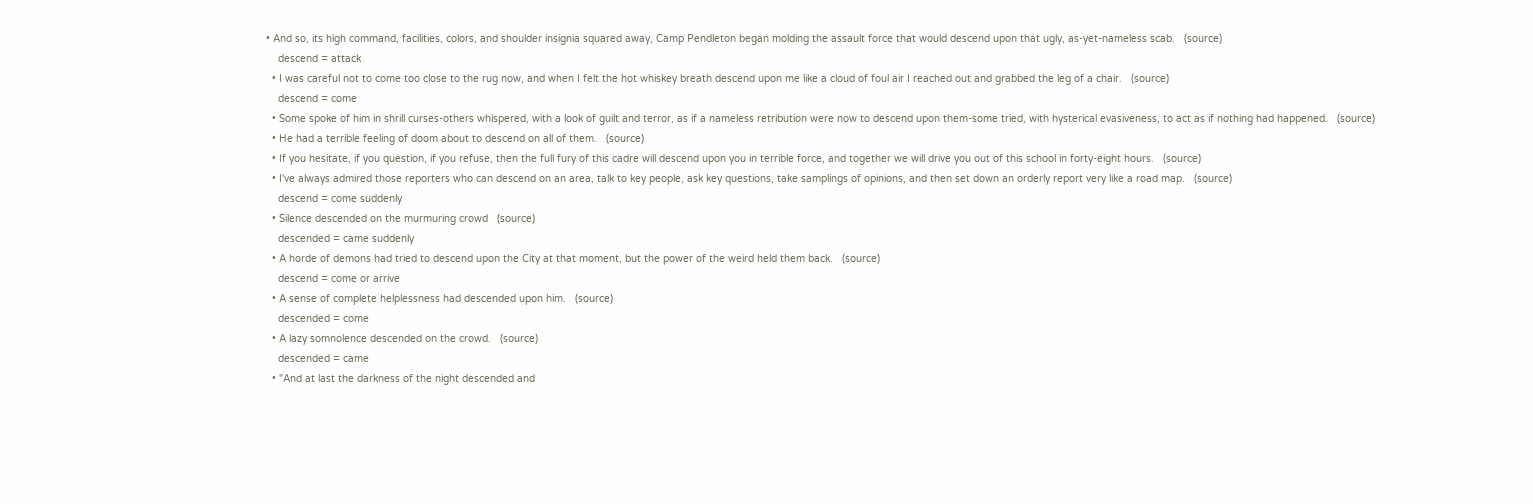• And so, its high command, facilities, colors, and shoulder insignia squared away, Camp Pendleton began molding the assault force that would descend upon that ugly, as-yet-nameless scab.   (source)
    descend = attack
  • I was careful not to come too close to the rug now, and when I felt the hot whiskey breath descend upon me like a cloud of foul air I reached out and grabbed the leg of a chair.   (source)
    descend = come
  • Some spoke of him in shrill curses-others whispered, with a look of guilt and terror, as if a nameless retribution were now to descend upon them-some tried, with hysterical evasiveness, to act as if nothing had happened.   (source)
  • He had a terrible feeling of doom about to descend on all of them.   (source)
  • If you hesitate, if you question, if you refuse, then the full fury of this cadre will descend upon you in terrible force, and together we will drive you out of this school in forty-eight hours.   (source)
  • I've always admired those reporters who can descend on an area, talk to key people, ask key questions, take samplings of opinions, and then set down an orderly report very like a road map.   (source)
    descend = come suddenly
  • Silence descended on the murmuring crowd   (source)
    descended = came suddenly
  • A horde of demons had tried to descend upon the City at that moment, but the power of the weird held them back.   (source)
    descend = come or arrive
  • A sense of complete helplessness had descended upon him.   (source)
    descended = come
  • A lazy somnolence descended on the crowd.   (source)
    descended = came
  • "And at last the darkness of the night descended and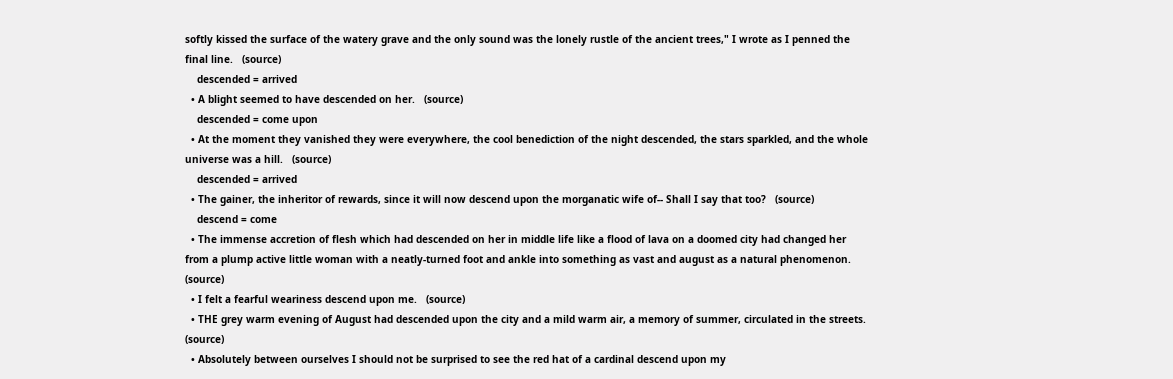softly kissed the surface of the watery grave and the only sound was the lonely rustle of the ancient trees," I wrote as I penned the final line.   (source)
    descended = arrived
  • A blight seemed to have descended on her.   (source)
    descended = come upon
  • At the moment they vanished they were everywhere, the cool benediction of the night descended, the stars sparkled, and the whole universe was a hill.   (source)
    descended = arrived
  • The gainer, the inheritor of rewards, since it will now descend upon the morganatic wife of-- Shall I say that too?   (source)
    descend = come
  • The immense accretion of flesh which had descended on her in middle life like a flood of lava on a doomed city had changed her from a plump active little woman with a neatly-turned foot and ankle into something as vast and august as a natural phenomenon.   (source)
  • I felt a fearful weariness descend upon me.   (source)
  • THE grey warm evening of August had descended upon the city and a mild warm air, a memory of summer, circulated in the streets.   (source)
  • Absolutely between ourselves I should not be surprised to see the red hat of a cardinal descend upon my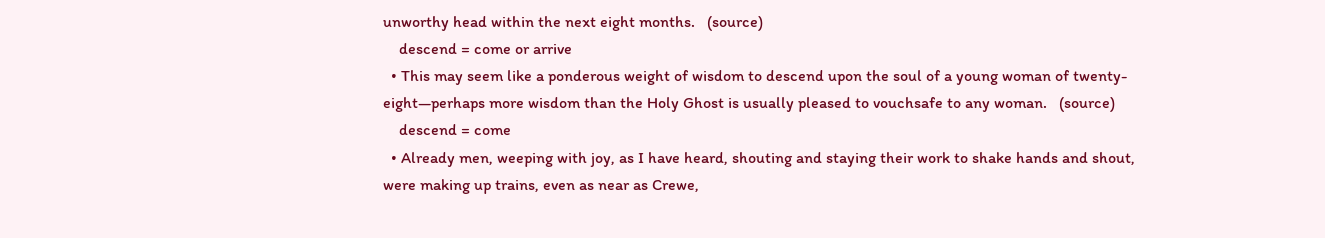unworthy head within the next eight months.   (source)
    descend = come or arrive
  • This may seem like a ponderous weight of wisdom to descend upon the soul of a young woman of twenty-eight—perhaps more wisdom than the Holy Ghost is usually pleased to vouchsafe to any woman.   (source)
    descend = come
  • Already men, weeping with joy, as I have heard, shouting and staying their work to shake hands and shout, were making up trains, even as near as Crewe,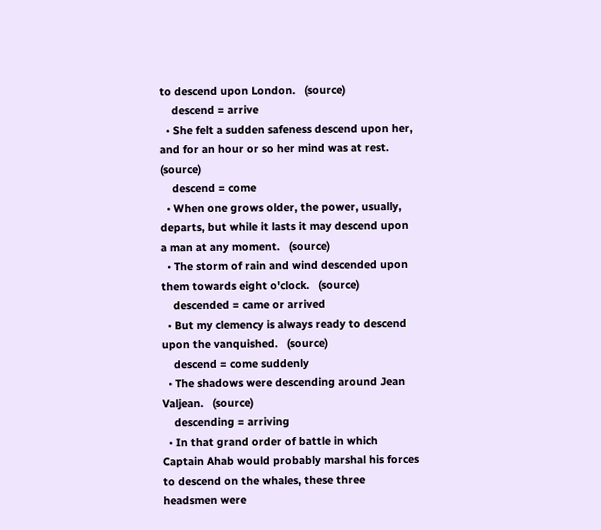to descend upon London.   (source)
    descend = arrive
  • She felt a sudden safeness descend upon her, and for an hour or so her mind was at rest.   (source)
    descend = come
  • When one grows older, the power, usually, departs, but while it lasts it may descend upon a man at any moment.   (source)
  • The storm of rain and wind descended upon them towards eight o'clock.   (source)
    descended = came or arrived
  • But my clemency is always ready to descend upon the vanquished.   (source)
    descend = come suddenly
  • The shadows were descending around Jean Valjean.   (source)
    descending = arriving
  • In that grand order of battle in which Captain Ahab would probably marshal his forces to descend on the whales, these three headsmen were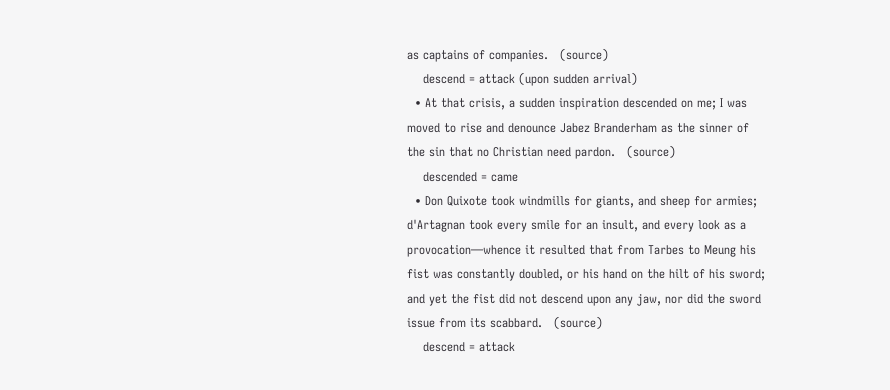as captains of companies.   (source)
    descend = attack (upon sudden arrival)
  • At that crisis, a sudden inspiration descended on me; I was moved to rise and denounce Jabez Branderham as the sinner of the sin that no Christian need pardon.   (source)
    descended = came
  • Don Quixote took windmills for giants, and sheep for armies; d'Artagnan took every smile for an insult, and every look as a provocation—whence it resulted that from Tarbes to Meung his fist was constantly doubled, or his hand on the hilt of his sword; and yet the fist did not descend upon any jaw, nor did the sword issue from its scabbard.   (source)
    descend = attack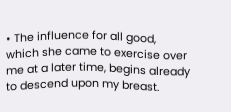• The influence for all good, which she came to exercise over me at a later time, begins already to descend upon my breast.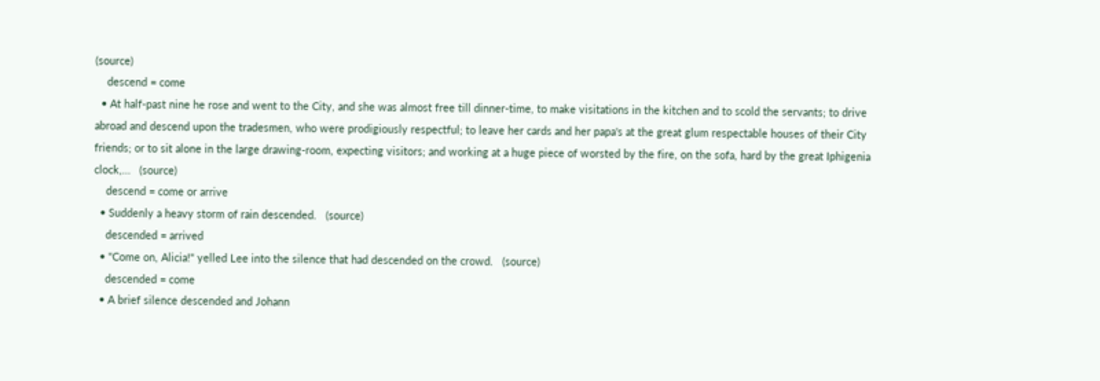(source)
    descend = come
  • At half-past nine he rose and went to the City, and she was almost free till dinner-time, to make visitations in the kitchen and to scold the servants; to drive abroad and descend upon the tradesmen, who were prodigiously respectful; to leave her cards and her papa's at the great glum respectable houses of their City friends; or to sit alone in the large drawing-room, expecting visitors; and working at a huge piece of worsted by the fire, on the sofa, hard by the great Iphigenia clock,…   (source)
    descend = come or arrive
  • Suddenly a heavy storm of rain descended.   (source)
    descended = arrived
  • "Come on, Alicia!" yelled Lee into the silence that had descended on the crowd.   (source)
    descended = come
  • A brief silence descended and Johann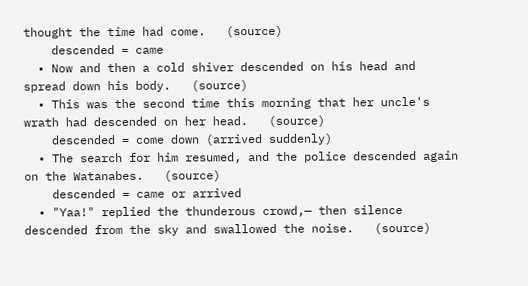thought the time had come.   (source)
    descended = came
  • Now and then a cold shiver descended on his head and spread down his body.   (source)
  • This was the second time this morning that her uncle's wrath had descended on her head.   (source)
    descended = come down (arrived suddenly)
  • The search for him resumed, and the police descended again on the Watanabes.   (source)
    descended = came or arrived
  • "Yaa!" replied the thunderous crowd,— then silence descended from the sky and swallowed the noise.   (source)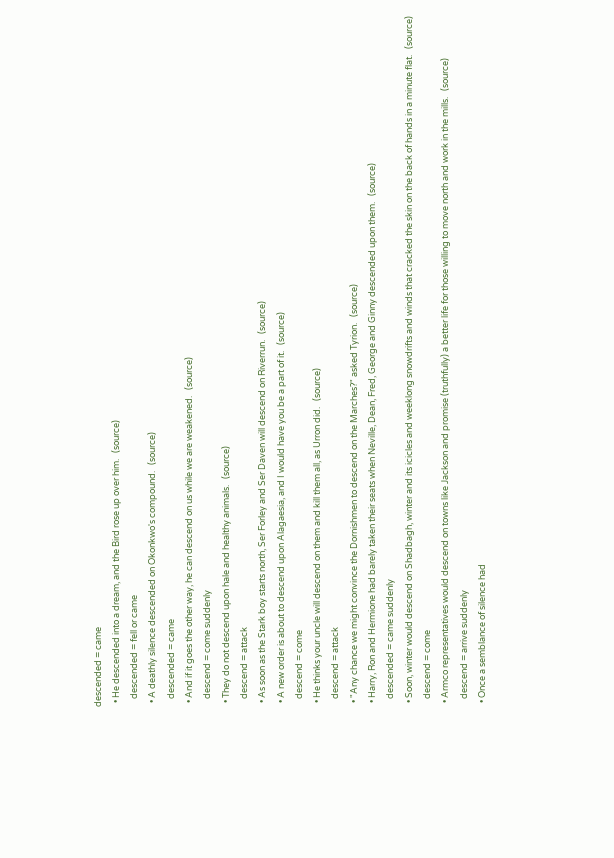descended = came
  • He descended into a dream, and the Bird rose up over him.   (source)
    descended = fell or came
  • A deathly silence descended on Okonkwo's compound.   (source)
    descended = came
  • And if it goes the other way, he can descend on us while we are weakened.   (source)
    descend = come suddenly
  • They do not descend upon hale and healthy animals.   (source)
    descend = attack
  • As soon as the Stark boy starts north, Ser Forley and Ser Daven will descend on Riverrun.   (source)
  • A new order is about to descend upon Alagaesia, and I would have you be a part of it.   (source)
    descend = come
  • He thinks your uncle will descend on them and kill them all, as Urron did.   (source)
    descend = attack
  • "Any chance we might convince the Dornishmen to descend on the Marches?" asked Tyrion.   (source)
  • Harry, Ron and Hermione had barely taken their seats when Neville, Dean, Fred, George and Ginny descended upon them.   (source)
    descended = came suddenly
  • Soon, winter would descend on Shadbagh, winter and its icicles and weeklong snowdrifts and winds that cracked the skin on the back of hands in a minute flat.   (source)
    descend = come
  • Armco representatives would descend on towns like Jackson and promise (truthfully) a better life for those willing to move north and work in the mills.   (source)
    descend = arrive suddenly
  • Once a semblance of silence had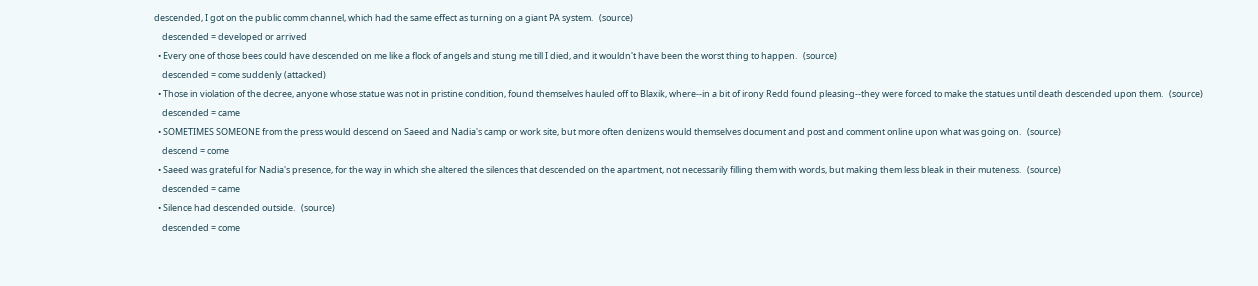descended, I got on the public comm channel, which had the same effect as turning on a giant PA system.   (source)
    descended = developed or arrived
  • Every one of those bees could have descended on me like a flock of angels and stung me till I died, and it wouldn't have been the worst thing to happen.   (source)
    descended = come suddenly (attacked)
  • Those in violation of the decree, anyone whose statue was not in pristine condition, found themselves hauled off to Blaxik, where--in a bit of irony Redd found pleasing--they were forced to make the statues until death descended upon them.   (source)
    descended = came
  • SOMETIMES SOMEONE from the press would descend on Saeed and Nadia's camp or work site, but more often denizens would themselves document and post and comment online upon what was going on.   (source)
    descend = come
  • Saeed was grateful for Nadia's presence, for the way in which she altered the silences that descended on the apartment, not necessarily filling them with words, but making them less bleak in their muteness.   (source)
    descended = came
  • Silence had descended outside.   (source)
    descended = come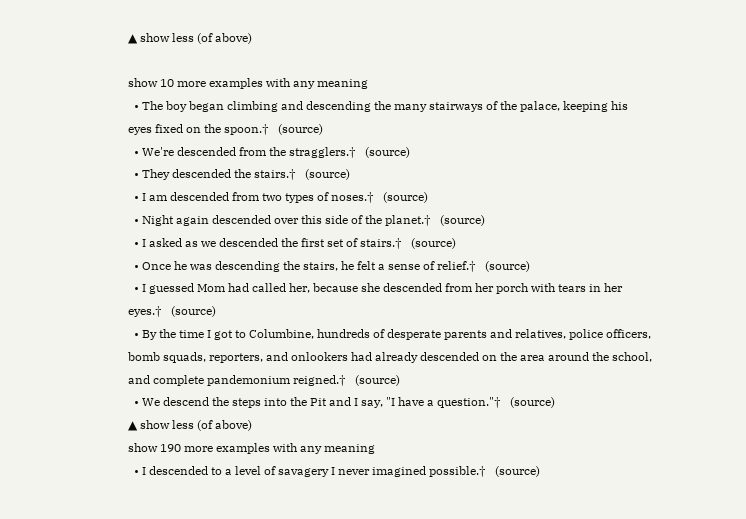▲ show less (of above)

show 10 more examples with any meaning
  • The boy began climbing and descending the many stairways of the palace, keeping his eyes fixed on the spoon.†   (source)
  • We're descended from the stragglers.†   (source)
  • They descended the stairs.†   (source)
  • I am descended from two types of noses.†   (source)
  • Night again descended over this side of the planet.†   (source)
  • I asked as we descended the first set of stairs.†   (source)
  • Once he was descending the stairs, he felt a sense of relief.†   (source)
  • I guessed Mom had called her, because she descended from her porch with tears in her eyes.†   (source)
  • By the time I got to Columbine, hundreds of desperate parents and relatives, police officers, bomb squads, reporters, and onlookers had already descended on the area around the school, and complete pandemonium reigned.†   (source)
  • We descend the steps into the Pit and I say, "I have a question."†   (source)
▲ show less (of above)
show 190 more examples with any meaning
  • I descended to a level of savagery I never imagined possible.†   (source)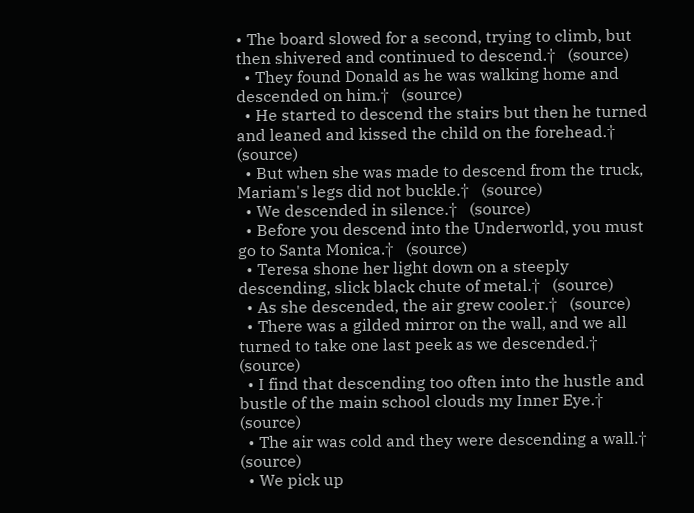• The board slowed for a second, trying to climb, but then shivered and continued to descend.†   (source)
  • They found Donald as he was walking home and descended on him.†   (source)
  • He started to descend the stairs but then he turned and leaned and kissed the child on the forehead.†   (source)
  • But when she was made to descend from the truck, Mariam's legs did not buckle.†   (source)
  • We descended in silence.†   (source)
  • Before you descend into the Underworld, you must go to Santa Monica.†   (source)
  • Teresa shone her light down on a steeply descending, slick black chute of metal.†   (source)
  • As she descended, the air grew cooler.†   (source)
  • There was a gilded mirror on the wall, and we all turned to take one last peek as we descended.†   (source)
  • I find that descending too often into the hustle and bustle of the main school clouds my Inner Eye.†   (source)
  • The air was cold and they were descending a wall.†   (source)
  • We pick up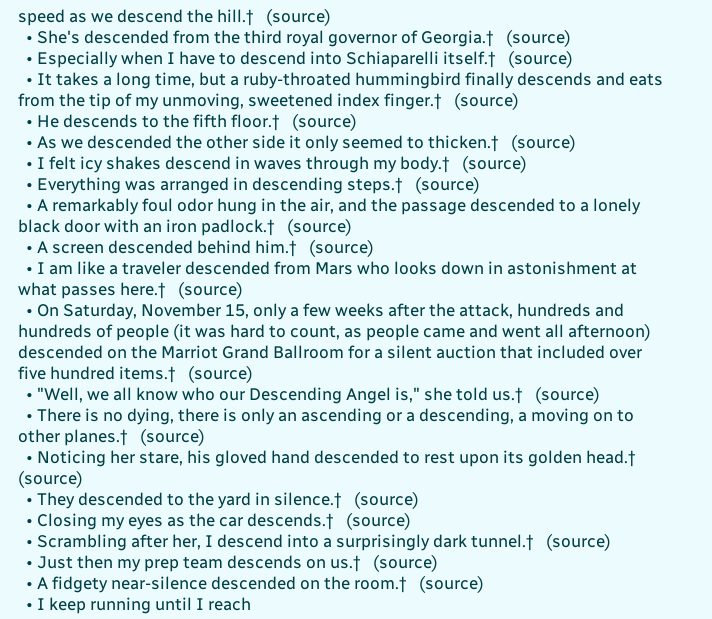speed as we descend the hill.†   (source)
  • She's descended from the third royal governor of Georgia.†   (source)
  • Especially when I have to descend into Schiaparelli itself.†   (source)
  • It takes a long time, but a ruby-throated hummingbird finally descends and eats from the tip of my unmoving, sweetened index finger.†   (source)
  • He descends to the fifth floor.†   (source)
  • As we descended the other side it only seemed to thicken.†   (source)
  • I felt icy shakes descend in waves through my body.†   (source)
  • Everything was arranged in descending steps.†   (source)
  • A remarkably foul odor hung in the air, and the passage descended to a lonely black door with an iron padlock.†   (source)
  • A screen descended behind him.†   (source)
  • I am like a traveler descended from Mars who looks down in astonishment at what passes here.†   (source)
  • On Saturday, November 15, only a few weeks after the attack, hundreds and hundreds of people (it was hard to count, as people came and went all afternoon) descended on the Marriot Grand Ballroom for a silent auction that included over five hundred items.†   (source)
  • "Well, we all know who our Descending Angel is," she told us.†   (source)
  • There is no dying, there is only an ascending or a descending, a moving on to other planes.†   (source)
  • Noticing her stare, his gloved hand descended to rest upon its golden head.†   (source)
  • They descended to the yard in silence.†   (source)
  • Closing my eyes as the car descends.†   (source)
  • Scrambling after her, I descend into a surprisingly dark tunnel.†   (source)
  • Just then my prep team descends on us.†   (source)
  • A fidgety near-silence descended on the room.†   (source)
  • I keep running until I reach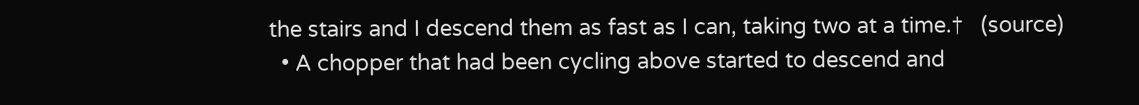the stairs and I descend them as fast as I can, taking two at a time.†   (source)
  • A chopper that had been cycling above started to descend and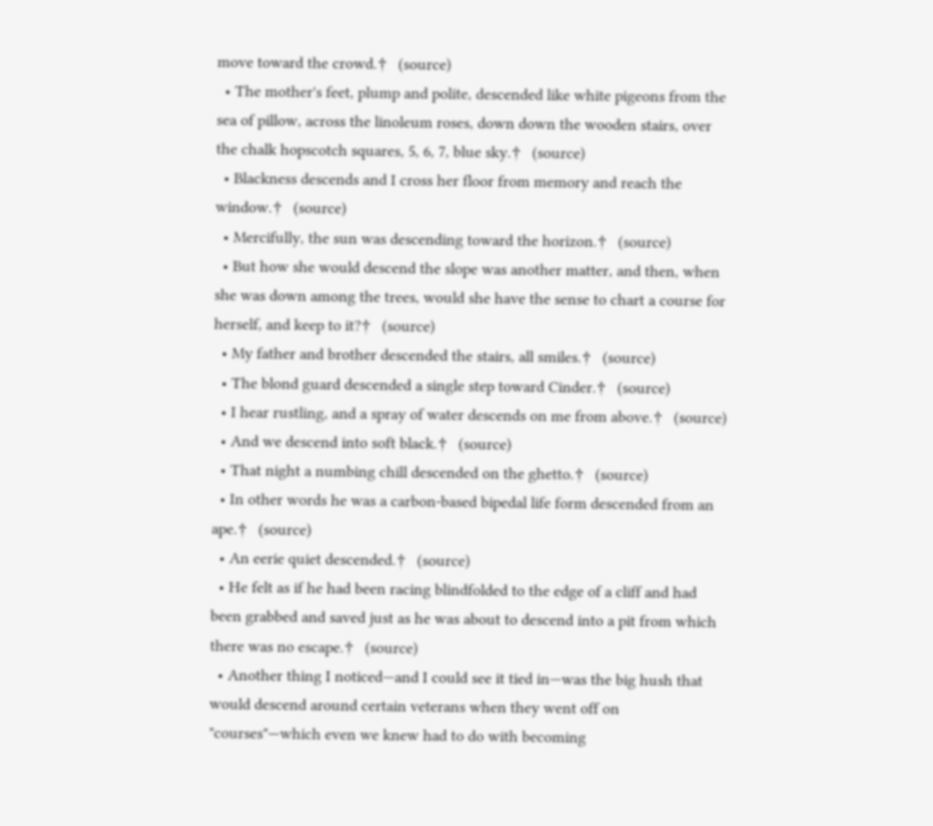move toward the crowd.†   (source)
  • The mother's feet, plump and polite, descended like white pigeons from the sea of pillow, across the linoleum roses, down down the wooden stairs, over the chalk hopscotch squares, 5, 6, 7, blue sky.†   (source)
  • Blackness descends and I cross her floor from memory and reach the window.†   (source)
  • Mercifully, the sun was descending toward the horizon.†   (source)
  • But how she would descend the slope was another matter, and then, when she was down among the trees, would she have the sense to chart a course for herself, and keep to it?†   (source)
  • My father and brother descended the stairs, all smiles.†   (source)
  • The blond guard descended a single step toward Cinder.†   (source)
  • I hear rustling, and a spray of water descends on me from above.†   (source)
  • And we descend into soft black.†   (source)
  • That night a numbing chill descended on the ghetto.†   (source)
  • In other words he was a carbon-based bipedal life form descended from an ape.†   (source)
  • An eerie quiet descended.†   (source)
  • He felt as if he had been racing blindfolded to the edge of a cliff and had been grabbed and saved just as he was about to descend into a pit from which there was no escape.†   (source)
  • Another thing I noticed—and I could see it tied in—was the big hush that would descend around certain veterans when they went off on "courses"—which even we knew had to do with becoming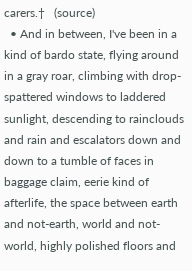carers.†   (source)
  • And in between, I've been in a kind of bardo state, flying around in a gray roar, climbing with drop-spattered windows to laddered sunlight, descending to rainclouds and rain and escalators down and down to a tumble of faces in baggage claim, eerie kind of afterlife, the space between earth and not-earth, world and not-world, highly polished floors and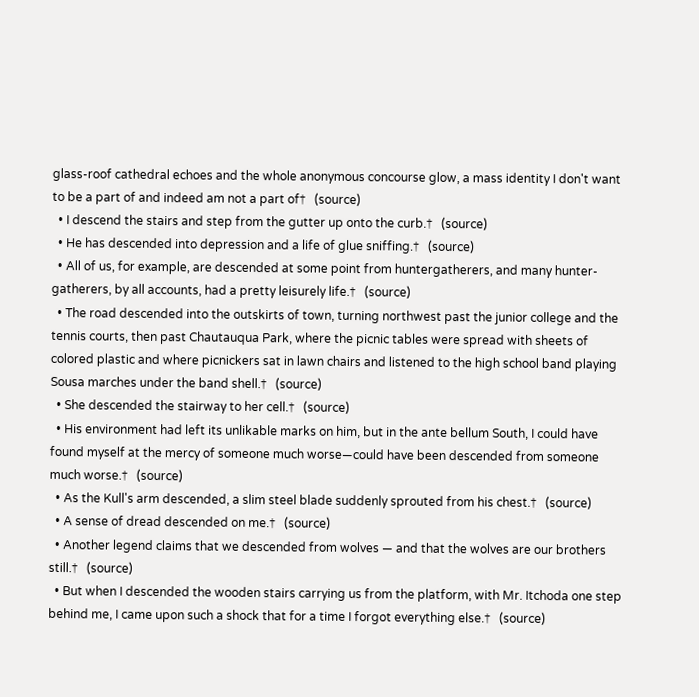glass-roof cathedral echoes and the whole anonymous concourse glow, a mass identity I don't want to be a part of and indeed am not a part of†   (source)
  • I descend the stairs and step from the gutter up onto the curb.†   (source)
  • He has descended into depression and a life of glue sniffing.†   (source)
  • All of us, for example, are descended at some point from huntergatherers, and many hunter-gatherers, by all accounts, had a pretty leisurely life.†   (source)
  • The road descended into the outskirts of town, turning northwest past the junior college and the tennis courts, then past Chautauqua Park, where the picnic tables were spread with sheets of colored plastic and where picnickers sat in lawn chairs and listened to the high school band playing Sousa marches under the band shell.†   (source)
  • She descended the stairway to her cell.†   (source)
  • His environment had left its unlikable marks on him, but in the ante bellum South, I could have found myself at the mercy of someone much worse—could have been descended from someone much worse.†   (source)
  • As the Kull's arm descended, a slim steel blade suddenly sprouted from his chest.†   (source)
  • A sense of dread descended on me.†   (source)
  • Another legend claims that we descended from wolves — and that the wolves are our brothers still.†   (source)
  • But when I descended the wooden stairs carrying us from the platform, with Mr. Itchoda one step behind me, I came upon such a shock that for a time I forgot everything else.†   (source)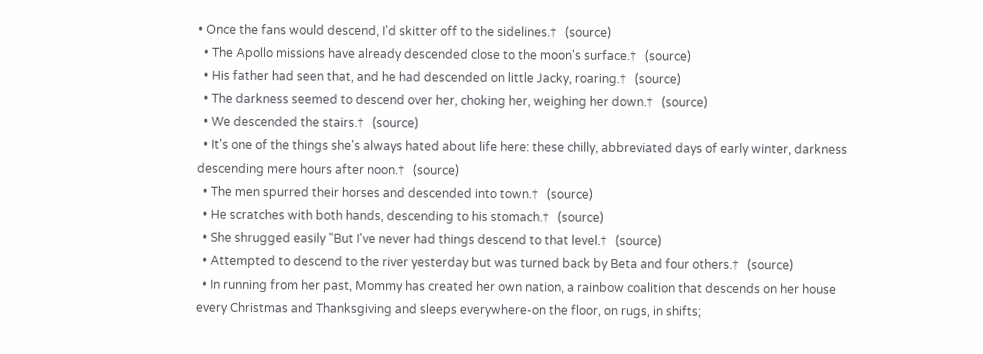• Once the fans would descend, I'd skitter off to the sidelines.†   (source)
  • The Apollo missions have already descended close to the moon's surface.†   (source)
  • His father had seen that, and he had descended on little Jacky, roaring.†   (source)
  • The darkness seemed to descend over her, choking her, weighing her down.†   (source)
  • We descended the stairs.†   (source)
  • It's one of the things she's always hated about life here: these chilly, abbreviated days of early winter, darkness descending mere hours after noon.†   (source)
  • The men spurred their horses and descended into town.†   (source)
  • He scratches with both hands, descending to his stomach.†   (source)
  • She shrugged easily "But I've never had things descend to that level.†   (source)
  • Attempted to descend to the river yesterday but was turned back by Beta and four others.†   (source)
  • In running from her past, Mommy has created her own nation, a rainbow coalition that descends on her house every Christmas and Thanksgiving and sleeps everywhere-on the floor, on rugs, in shifts;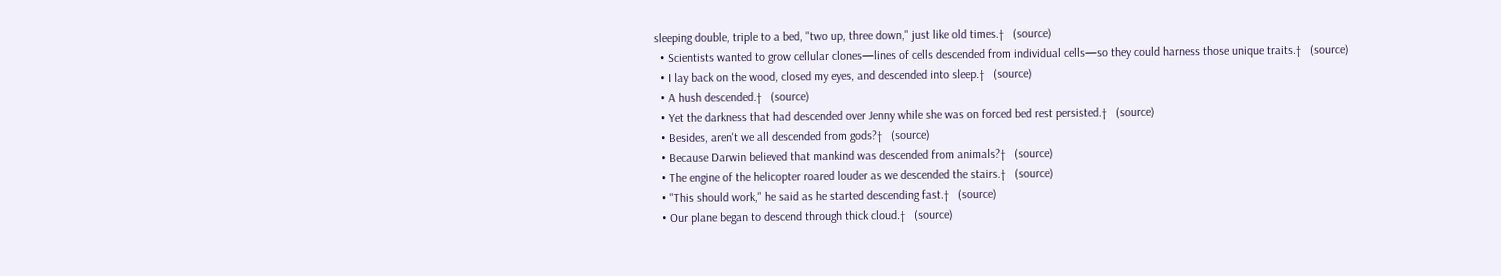sleeping double, triple to a bed, "two up, three down," just like old times.†   (source)
  • Scientists wanted to grow cellular clones—lines of cells descended from individual cells—so they could harness those unique traits.†   (source)
  • I lay back on the wood, closed my eyes, and descended into sleep.†   (source)
  • A hush descended.†   (source)
  • Yet the darkness that had descended over Jenny while she was on forced bed rest persisted.†   (source)
  • Besides, aren't we all descended from gods?†   (source)
  • Because Darwin believed that mankind was descended from animals?†   (source)
  • The engine of the helicopter roared louder as we descended the stairs.†   (source)
  • "This should work," he said as he started descending fast.†   (source)
  • Our plane began to descend through thick cloud.†   (source)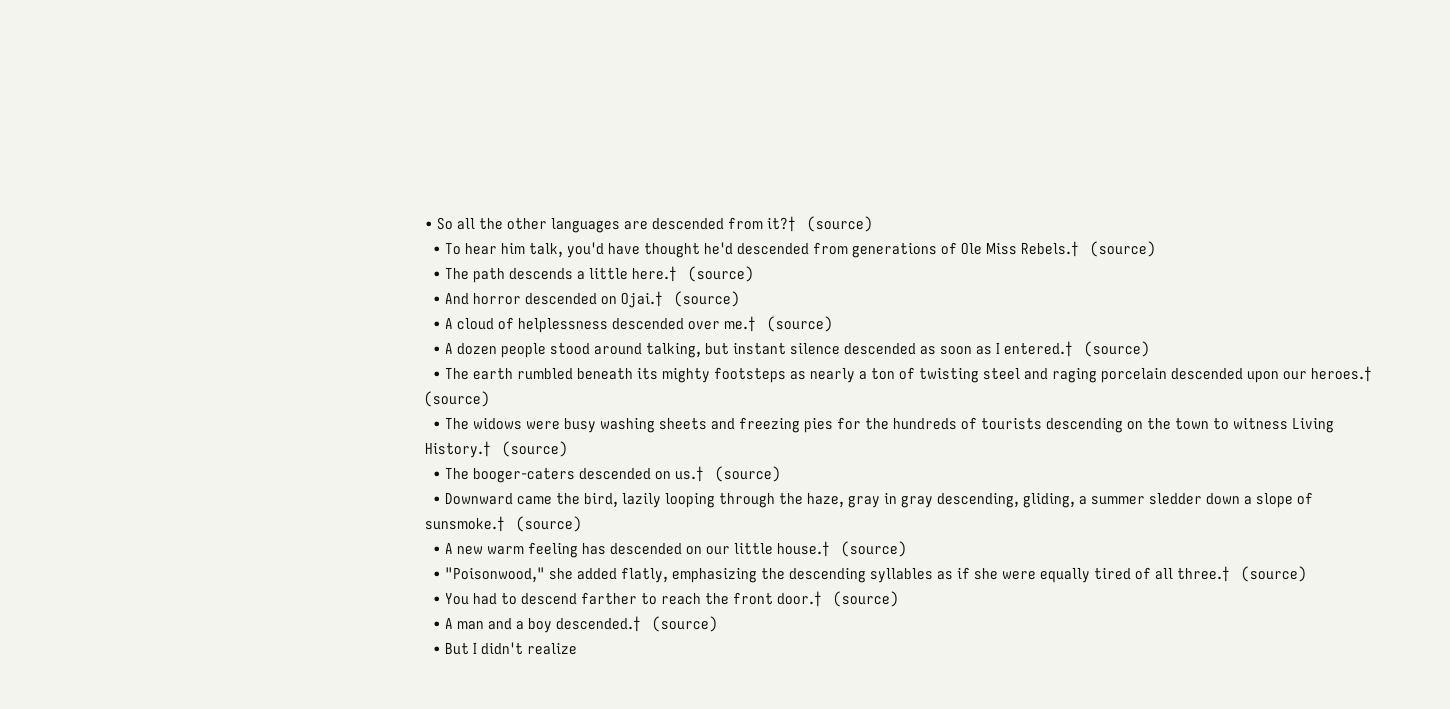• So all the other languages are descended from it?†   (source)
  • To hear him talk, you'd have thought he'd descended from generations of Ole Miss Rebels.†   (source)
  • The path descends a little here.†   (source)
  • And horror descended on Ojai.†   (source)
  • A cloud of helplessness descended over me.†   (source)
  • A dozen people stood around talking, but instant silence descended as soon as I entered.†   (source)
  • The earth rumbled beneath its mighty footsteps as nearly a ton of twisting steel and raging porcelain descended upon our heroes.†   (source)
  • The widows were busy washing sheets and freezing pies for the hundreds of tourists descending on the town to witness Living History.†   (source)
  • The booger-caters descended on us.†   (source)
  • Downward came the bird, lazily looping through the haze, gray in gray descending, gliding, a summer sledder down a slope of sunsmoke.†   (source)
  • A new warm feeling has descended on our little house.†   (source)
  • "Poisonwood," she added flatly, emphasizing the descending syllables as if she were equally tired of all three.†   (source)
  • You had to descend farther to reach the front door.†   (source)
  • A man and a boy descended.†   (source)
  • But I didn't realize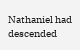Nathaniel had descended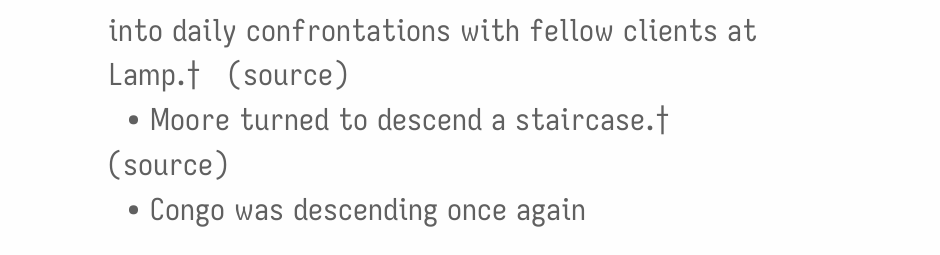into daily confrontations with fellow clients at Lamp.†   (source)
  • Moore turned to descend a staircase.†   (source)
  • Congo was descending once again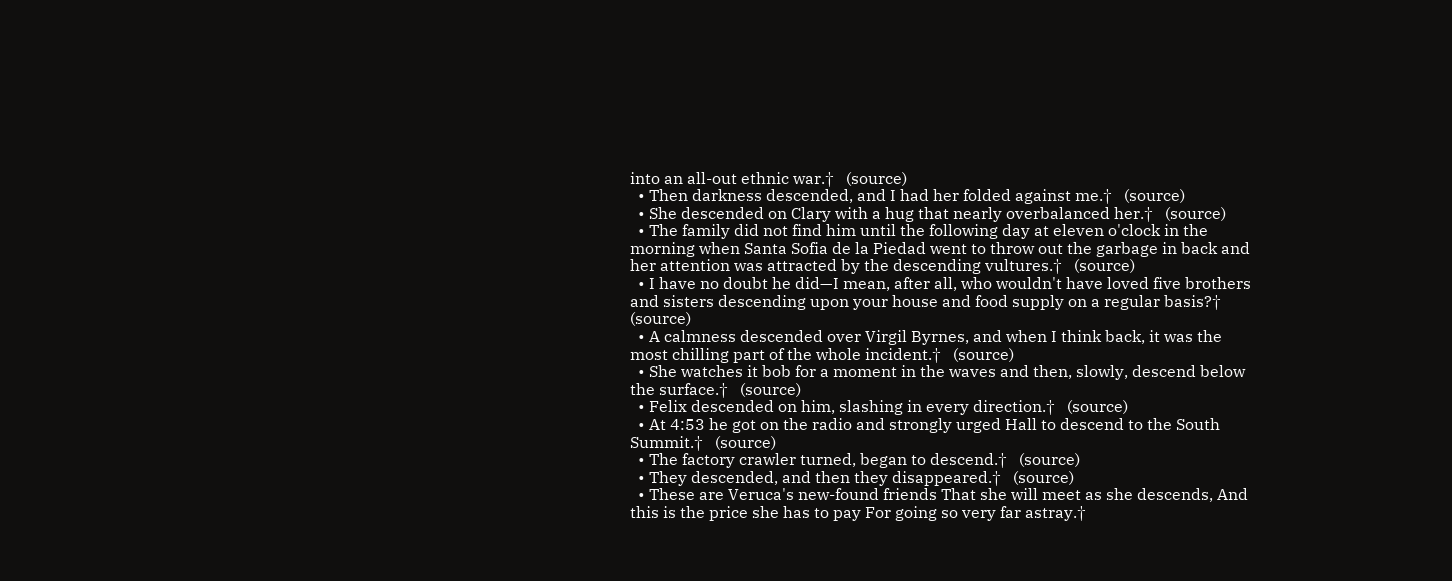into an all-out ethnic war.†   (source)
  • Then darkness descended, and I had her folded against me.†   (source)
  • She descended on Clary with a hug that nearly overbalanced her.†   (source)
  • The family did not find him until the following day at eleven o'clock in the morning when Santa Sofia de la Piedad went to throw out the garbage in back and her attention was attracted by the descending vultures.†   (source)
  • I have no doubt he did—I mean, after all, who wouldn't have loved five brothers and sisters descending upon your house and food supply on a regular basis?†   (source)
  • A calmness descended over Virgil Byrnes, and when I think back, it was the most chilling part of the whole incident.†   (source)
  • She watches it bob for a moment in the waves and then, slowly, descend below the surface.†   (source)
  • Felix descended on him, slashing in every direction.†   (source)
  • At 4:53 he got on the radio and strongly urged Hall to descend to the South Summit.†   (source)
  • The factory crawler turned, began to descend.†   (source)
  • They descended, and then they disappeared.†   (source)
  • These are Veruca's new-found friends That she will meet as she descends, And this is the price she has to pay For going so very far astray.†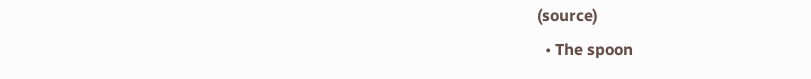(source)
  • The spoon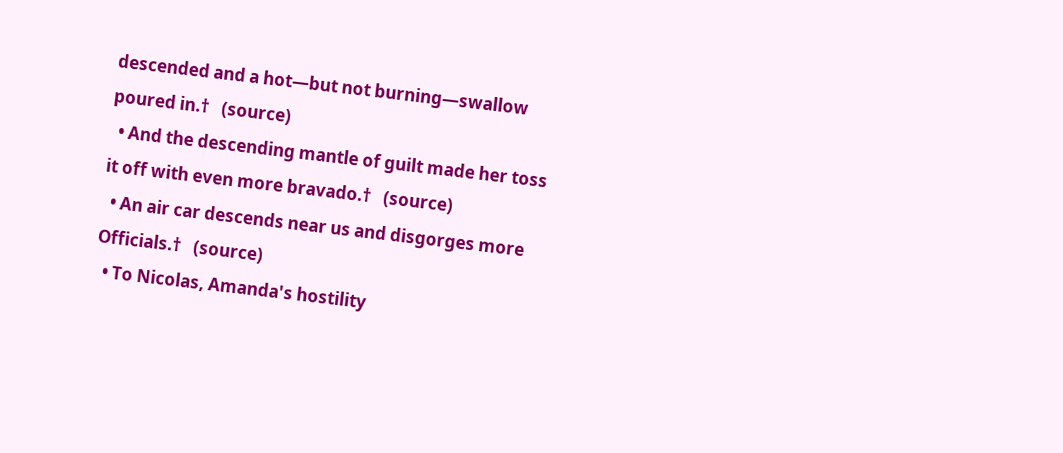descended and a hot—but not burning—swallow poured in.†   (source)
  • And the descending mantle of guilt made her toss it off with even more bravado.†   (source)
  • An air car descends near us and disgorges more Officials.†   (source)
  • To Nicolas, Amanda's hostility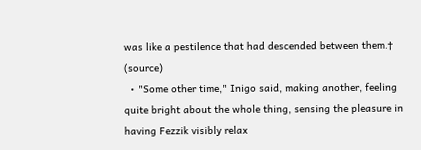was like a pestilence that had descended between them.†   (source)
  • "Some other time," Inigo said, making another, feeling quite bright about the whole thing, sensing the pleasure in having Fezzik visibly relax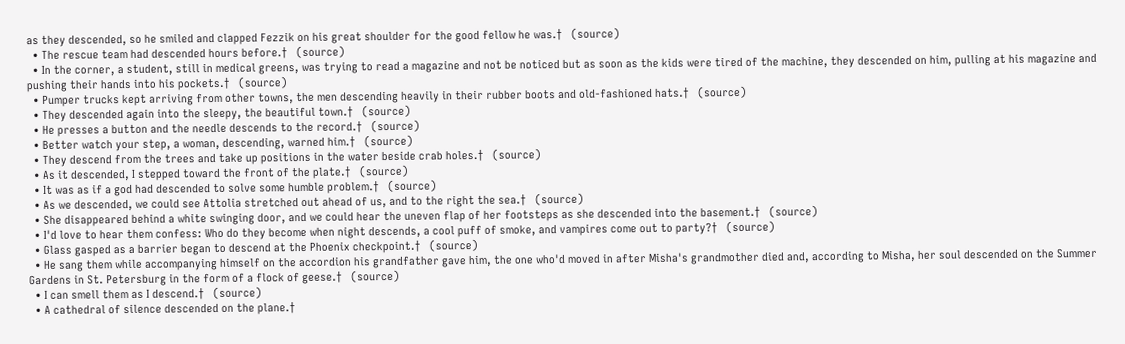as they descended, so he smiled and clapped Fezzik on his great shoulder for the good fellow he was.†   (source)
  • The rescue team had descended hours before.†   (source)
  • In the corner, a student, still in medical greens, was trying to read a magazine and not be noticed but as soon as the kids were tired of the machine, they descended on him, pulling at his magazine and pushing their hands into his pockets.†   (source)
  • Pumper trucks kept arriving from other towns, the men descending heavily in their rubber boots and old-fashioned hats.†   (source)
  • They descended again into the sleepy, the beautiful town.†   (source)
  • He presses a button and the needle descends to the record.†   (source)
  • Better watch your step, a woman, descending, warned him.†   (source)
  • They descend from the trees and take up positions in the water beside crab holes.†   (source)
  • As it descended, I stepped toward the front of the plate.†   (source)
  • It was as if a god had descended to solve some humble problem.†   (source)
  • As we descended, we could see Attolia stretched out ahead of us, and to the right the sea.†   (source)
  • She disappeared behind a white swinging door, and we could hear the uneven flap of her footsteps as she descended into the basement.†   (source)
  • I'd love to hear them confess: Who do they become when night descends, a cool puff of smoke, and vampires come out to party?†   (source)
  • Glass gasped as a barrier began to descend at the Phoenix checkpoint.†   (source)
  • He sang them while accompanying himself on the accordion his grandfather gave him, the one who'd moved in after Misha's grandmother died and, according to Misha, her soul descended on the Summer Gardens in St. Petersburg in the form of a flock of geese.†   (source)
  • I can smell them as I descend.†   (source)
  • A cathedral of silence descended on the plane.†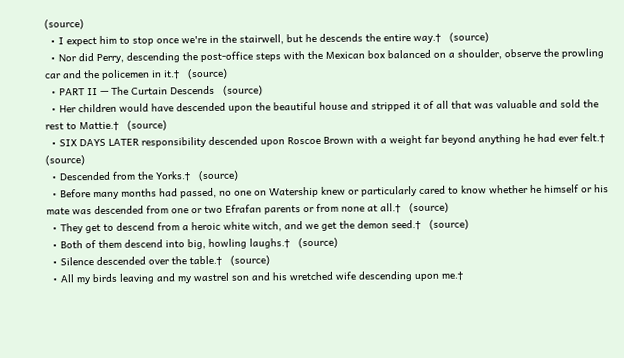(source)
  • I expect him to stop once we're in the stairwell, but he descends the entire way.†   (source)
  • Nor did Perry, descending the post-office steps with the Mexican box balanced on a shoulder, observe the prowling car and the policemen in it.†   (source)
  • PART II — The Curtain Descends   (source)
  • Her children would have descended upon the beautiful house and stripped it of all that was valuable and sold the rest to Mattie.†   (source)
  • SIX DAYS LATER responsibility descended upon Roscoe Brown with a weight far beyond anything he had ever felt.†   (source)
  • Descended from the Yorks.†   (source)
  • Before many months had passed, no one on Watership knew or particularly cared to know whether he himself or his mate was descended from one or two Efrafan parents or from none at all.†   (source)
  • They get to descend from a heroic white witch, and we get the demon seed.†   (source)
  • Both of them descend into big, howling laughs.†   (source)
  • Silence descended over the table.†   (source)
  • All my birds leaving and my wastrel son and his wretched wife descending upon me.†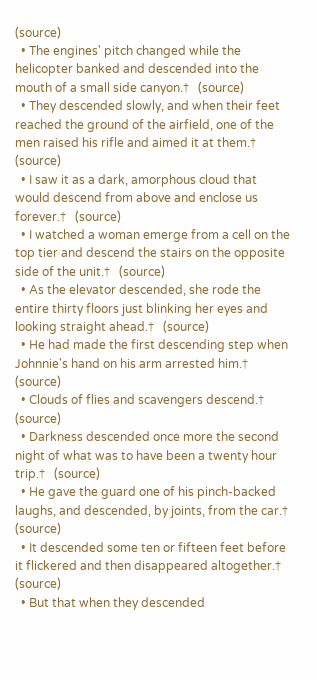(source)
  • The engines' pitch changed while the helicopter banked and descended into the mouth of a small side canyon.†   (source)
  • They descended slowly, and when their feet reached the ground of the airfield, one of the men raised his rifle and aimed it at them.†   (source)
  • I saw it as a dark, amorphous cloud that would descend from above and enclose us forever.†   (source)
  • I watched a woman emerge from a cell on the top tier and descend the stairs on the opposite side of the unit.†   (source)
  • As the elevator descended, she rode the entire thirty floors just blinking her eyes and looking straight ahead.†   (source)
  • He had made the first descending step when Johnnie's hand on his arm arrested him.†   (source)
  • Clouds of flies and scavengers descend.†   (source)
  • Darkness descended once more the second night of what was to have been a twenty hour trip.†   (source)
  • He gave the guard one of his pinch-backed laughs, and descended, by joints, from the car.†   (source)
  • It descended some ten or fifteen feet before it flickered and then disappeared altogether.†   (source)
  • But that when they descended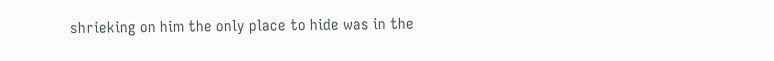shrieking on him the only place to hide was in the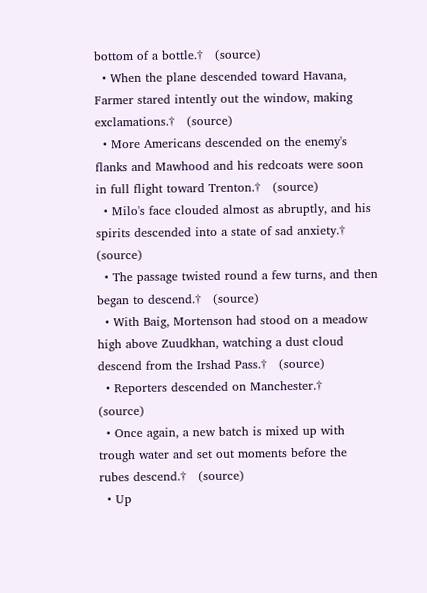bottom of a bottle.†   (source)
  • When the plane descended toward Havana, Farmer stared intently out the window, making exclamations.†   (source)
  • More Americans descended on the enemy's flanks and Mawhood and his redcoats were soon in full flight toward Trenton.†   (source)
  • Milo's face clouded almost as abruptly, and his spirits descended into a state of sad anxiety.†   (source)
  • The passage twisted round a few turns, and then began to descend.†   (source)
  • With Baig, Mortenson had stood on a meadow high above Zuudkhan, watching a dust cloud descend from the Irshad Pass.†   (source)
  • Reporters descended on Manchester.†   (source)
  • Once again, a new batch is mixed up with trough water and set out moments before the rubes descend.†   (source)
  • Up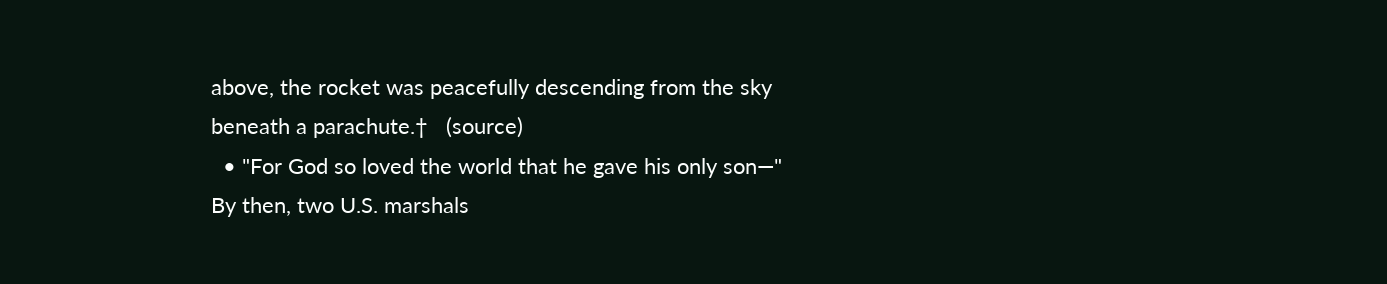above, the rocket was peacefully descending from the sky beneath a parachute.†   (source)
  • "For God so loved the world that he gave his only son—" By then, two U.S. marshals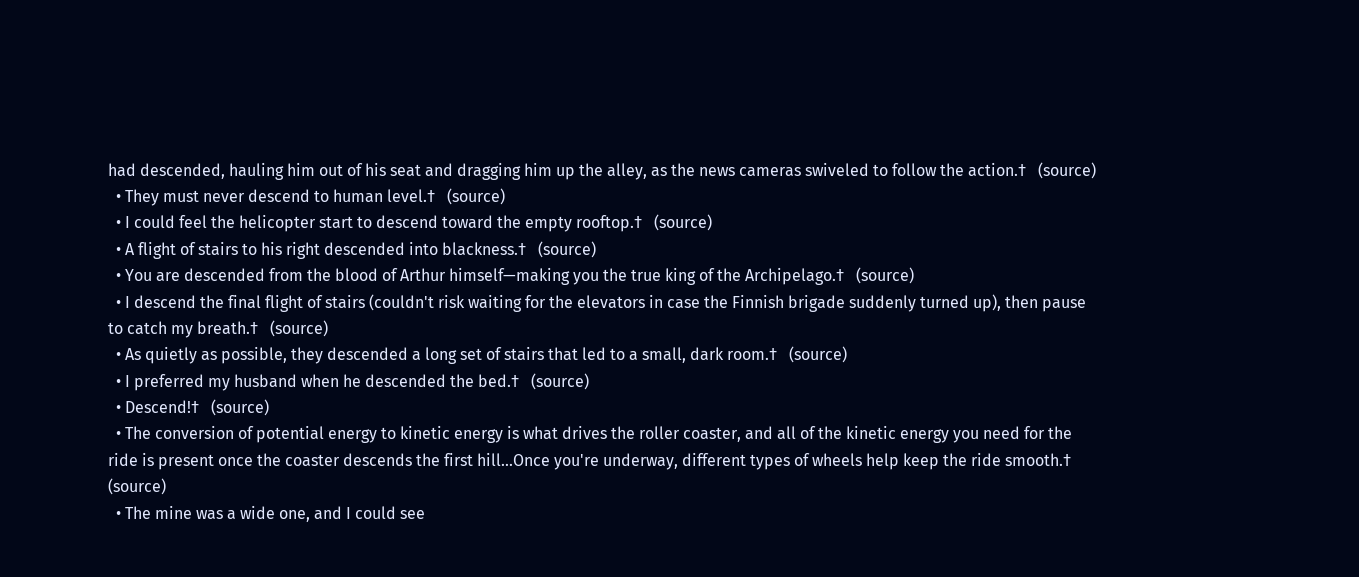had descended, hauling him out of his seat and dragging him up the alley, as the news cameras swiveled to follow the action.†   (source)
  • They must never descend to human level.†   (source)
  • I could feel the helicopter start to descend toward the empty rooftop.†   (source)
  • A flight of stairs to his right descended into blackness.†   (source)
  • You are descended from the blood of Arthur himself—making you the true king of the Archipelago.†   (source)
  • I descend the final flight of stairs (couldn't risk waiting for the elevators in case the Finnish brigade suddenly turned up), then pause to catch my breath.†   (source)
  • As quietly as possible, they descended a long set of stairs that led to a small, dark room.†   (source)
  • I preferred my husband when he descended the bed.†   (source)
  • Descend!†   (source)
  • The conversion of potential energy to kinetic energy is what drives the roller coaster, and all of the kinetic energy you need for the ride is present once the coaster descends the first hill...Once you're underway, different types of wheels help keep the ride smooth.†   (source)
  • The mine was a wide one, and I could see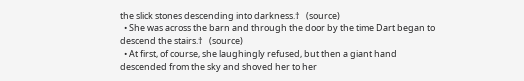the slick stones descending into darkness.†   (source)
  • She was across the barn and through the door by the time Dart began to descend the stairs.†   (source)
  • At first, of course, she laughingly refused, but then a giant hand descended from the sky and shoved her to her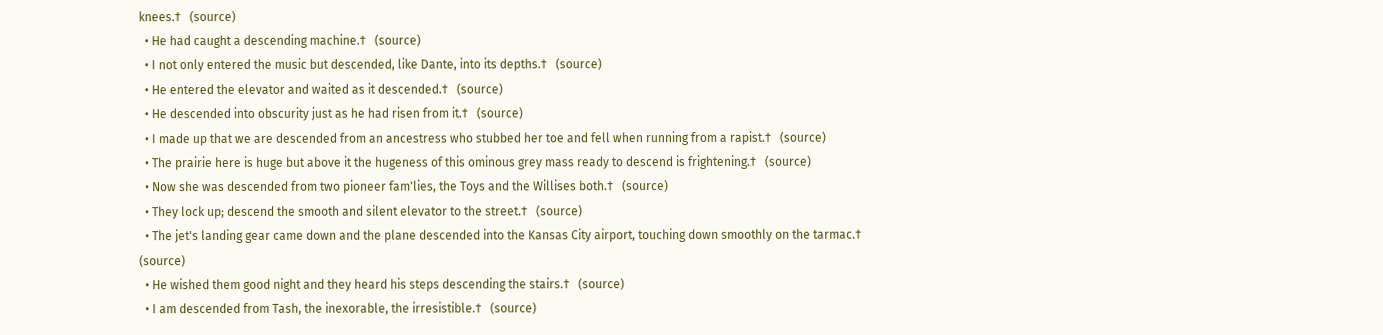knees.†   (source)
  • He had caught a descending machine.†   (source)
  • I not only entered the music but descended, like Dante, into its depths.†   (source)
  • He entered the elevator and waited as it descended.†   (source)
  • He descended into obscurity just as he had risen from it.†   (source)
  • I made up that we are descended from an ancestress who stubbed her toe and fell when running from a rapist.†   (source)
  • The prairie here is huge but above it the hugeness of this ominous grey mass ready to descend is frightening.†   (source)
  • Now she was descended from two pioneer fam'lies, the Toys and the Willises both.†   (source)
  • They lock up; descend the smooth and silent elevator to the street.†   (source)
  • The jet's landing gear came down and the plane descended into the Kansas City airport, touching down smoothly on the tarmac.†   (source)
  • He wished them good night and they heard his steps descending the stairs.†   (source)
  • I am descended from Tash, the inexorable, the irresistible.†   (source)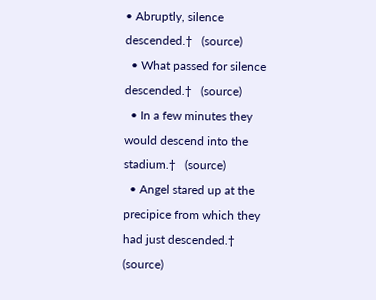• Abruptly, silence descended.†   (source)
  • What passed for silence descended.†   (source)
  • In a few minutes they would descend into the stadium.†   (source)
  • Angel stared up at the precipice from which they had just descended.†   (source)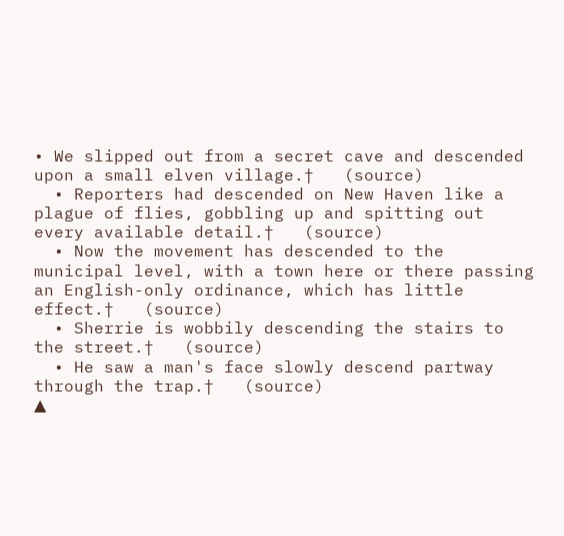• We slipped out from a secret cave and descended upon a small elven village.†   (source)
  • Reporters had descended on New Haven like a plague of flies, gobbling up and spitting out every available detail.†   (source)
  • Now the movement has descended to the municipal level, with a town here or there passing an English-only ordinance, which has little effect.†   (source)
  • Sherrie is wobbily descending the stairs to the street.†   (source)
  • He saw a man's face slowly descend partway through the trap.†   (source)
▲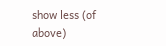show less (of above)